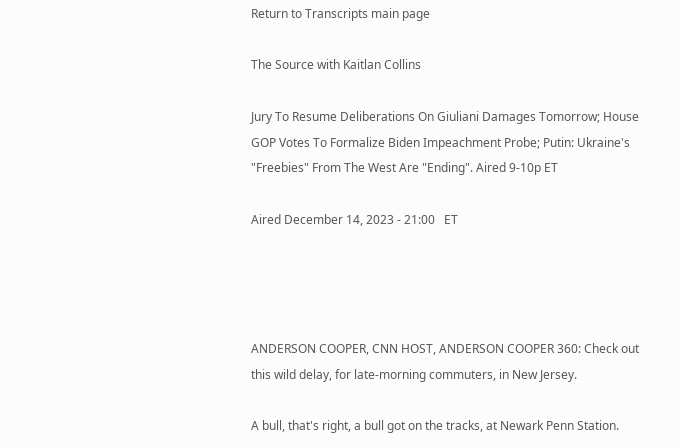Return to Transcripts main page

The Source with Kaitlan Collins

Jury To Resume Deliberations On Giuliani Damages Tomorrow; House GOP Votes To Formalize Biden Impeachment Probe; Putin: Ukraine's "Freebies" From The West Are "Ending". Aired 9-10p ET

Aired December 14, 2023 - 21:00   ET




ANDERSON COOPER, CNN HOST, ANDERSON COOPER 360: Check out this wild delay, for late-morning commuters, in New Jersey.

A bull, that's right, a bull got on the tracks, at Newark Penn Station.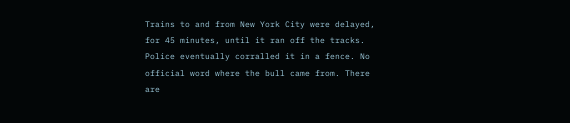Trains to and from New York City were delayed, for 45 minutes, until it ran off the tracks. Police eventually corralled it in a fence. No official word where the bull came from. There are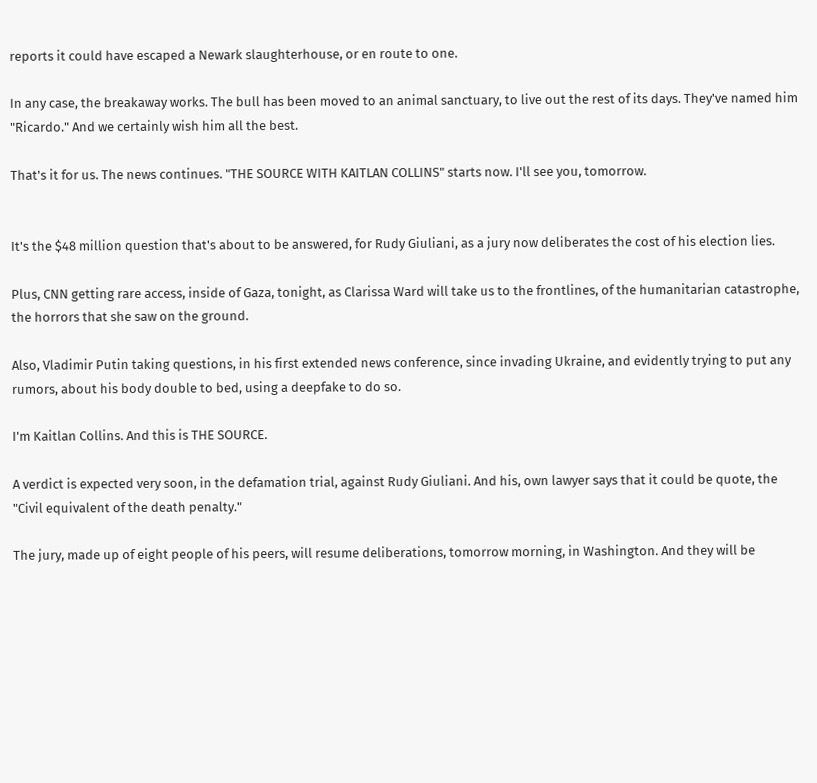reports it could have escaped a Newark slaughterhouse, or en route to one.

In any case, the breakaway works. The bull has been moved to an animal sanctuary, to live out the rest of its days. They've named him "Ricardo." And we certainly wish him all the best.

That's it for us. The news continues. "THE SOURCE WITH KAITLAN COLLINS" starts now. I'll see you, tomorrow.


It's the $48 million question that's about to be answered, for Rudy Giuliani, as a jury now deliberates the cost of his election lies.

Plus, CNN getting rare access, inside of Gaza, tonight, as Clarissa Ward will take us to the frontlines, of the humanitarian catastrophe, the horrors that she saw on the ground.

Also, Vladimir Putin taking questions, in his first extended news conference, since invading Ukraine, and evidently trying to put any rumors, about his body double to bed, using a deepfake to do so.

I'm Kaitlan Collins. And this is THE SOURCE.

A verdict is expected very soon, in the defamation trial, against Rudy Giuliani. And his, own lawyer says that it could be quote, the "Civil equivalent of the death penalty."

The jury, made up of eight people of his peers, will resume deliberations, tomorrow morning, in Washington. And they will be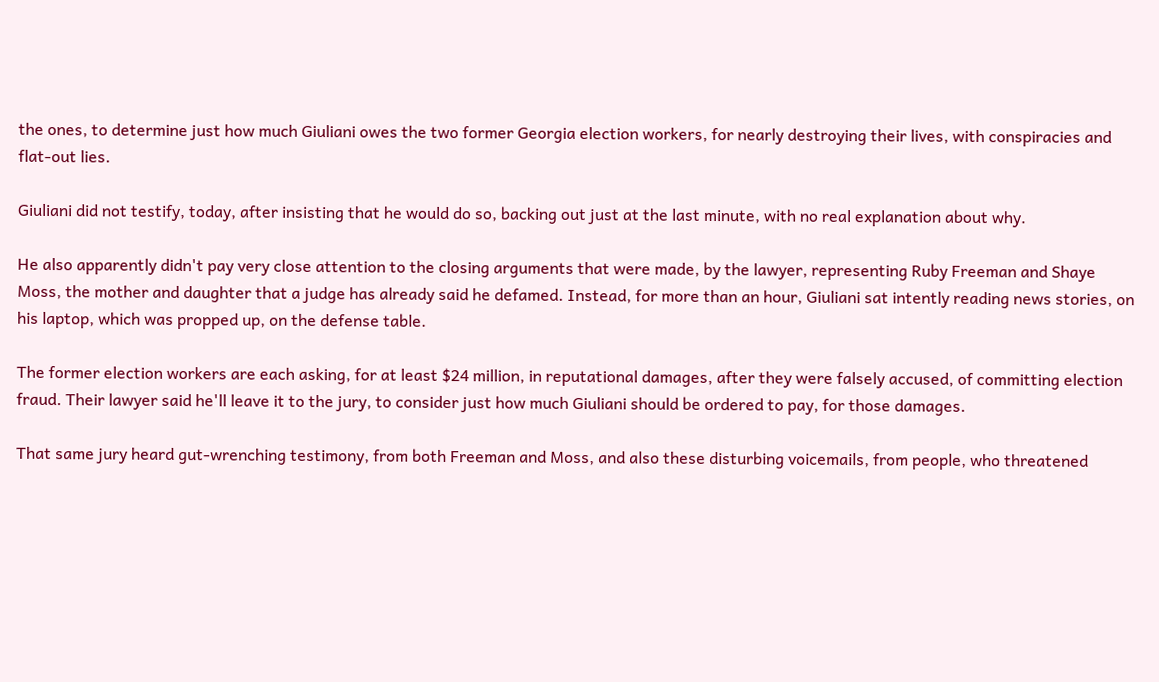the ones, to determine just how much Giuliani owes the two former Georgia election workers, for nearly destroying their lives, with conspiracies and flat-out lies.

Giuliani did not testify, today, after insisting that he would do so, backing out just at the last minute, with no real explanation about why.

He also apparently didn't pay very close attention to the closing arguments that were made, by the lawyer, representing Ruby Freeman and Shaye Moss, the mother and daughter that a judge has already said he defamed. Instead, for more than an hour, Giuliani sat intently reading news stories, on his laptop, which was propped up, on the defense table.

The former election workers are each asking, for at least $24 million, in reputational damages, after they were falsely accused, of committing election fraud. Their lawyer said he'll leave it to the jury, to consider just how much Giuliani should be ordered to pay, for those damages.

That same jury heard gut-wrenching testimony, from both Freeman and Moss, and also these disturbing voicemails, from people, who threatened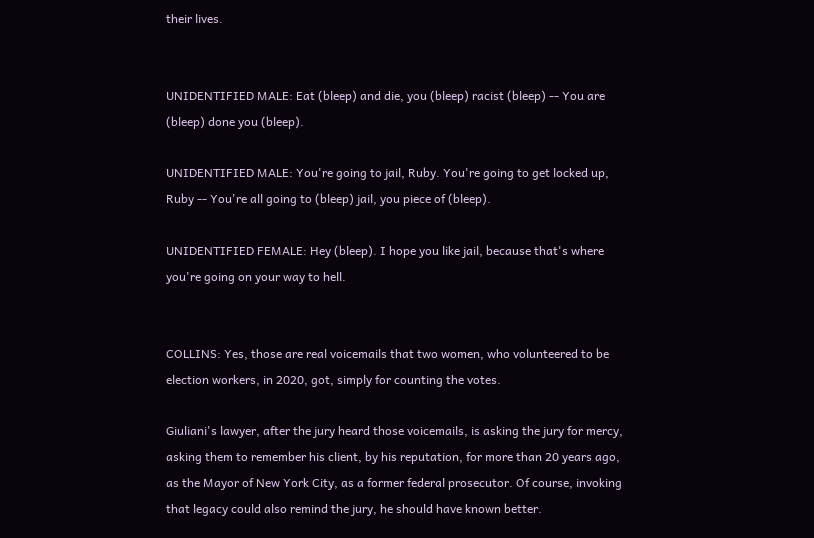their lives.


UNIDENTIFIED MALE: Eat (bleep) and die, you (bleep) racist (bleep) -- You are (bleep) done you (bleep).

UNIDENTIFIED MALE: You're going to jail, Ruby. You're going to get locked up, Ruby -- You're all going to (bleep) jail, you piece of (bleep).

UNIDENTIFIED FEMALE: Hey (bleep). I hope you like jail, because that's where you're going on your way to hell.


COLLINS: Yes, those are real voicemails that two women, who volunteered to be election workers, in 2020, got, simply for counting the votes.

Giuliani's lawyer, after the jury heard those voicemails, is asking the jury for mercy, asking them to remember his client, by his reputation, for more than 20 years ago, as the Mayor of New York City, as a former federal prosecutor. Of course, invoking that legacy could also remind the jury, he should have known better.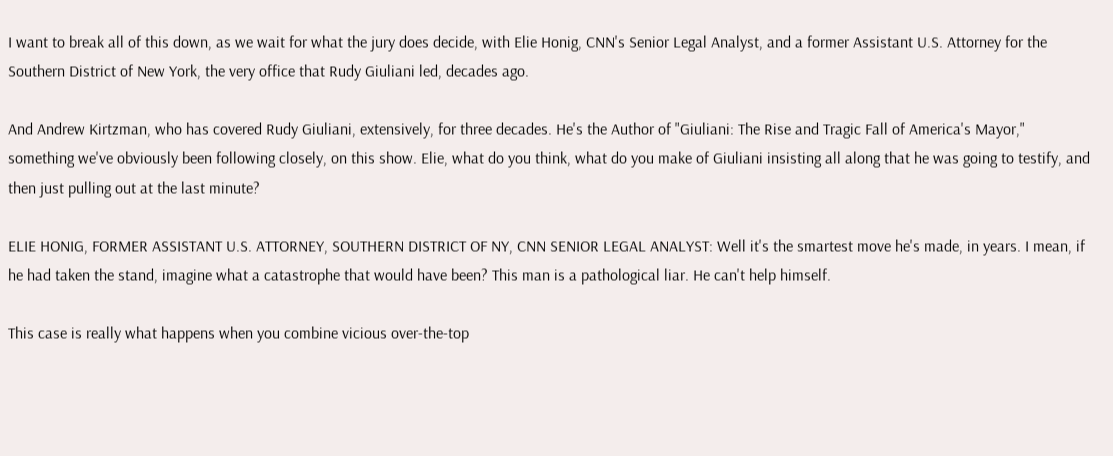I want to break all of this down, as we wait for what the jury does decide, with Elie Honig, CNN's Senior Legal Analyst, and a former Assistant U.S. Attorney for the Southern District of New York, the very office that Rudy Giuliani led, decades ago.

And Andrew Kirtzman, who has covered Rudy Giuliani, extensively, for three decades. He's the Author of "Giuliani: The Rise and Tragic Fall of America's Mayor," something we've obviously been following closely, on this show. Elie, what do you think, what do you make of Giuliani insisting all along that he was going to testify, and then just pulling out at the last minute?

ELIE HONIG, FORMER ASSISTANT U.S. ATTORNEY, SOUTHERN DISTRICT OF NY, CNN SENIOR LEGAL ANALYST: Well it's the smartest move he's made, in years. I mean, if he had taken the stand, imagine what a catastrophe that would have been? This man is a pathological liar. He can't help himself.

This case is really what happens when you combine vicious over-the-top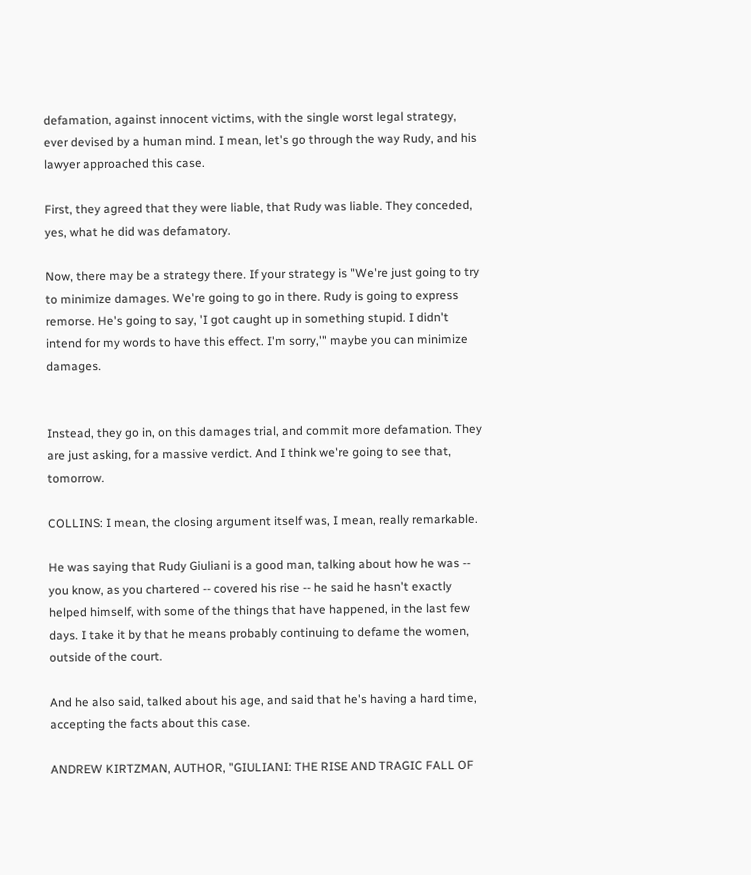defamation, against innocent victims, with the single worst legal strategy, ever devised by a human mind. I mean, let's go through the way Rudy, and his lawyer approached this case.

First, they agreed that they were liable, that Rudy was liable. They conceded, yes, what he did was defamatory.

Now, there may be a strategy there. If your strategy is "We're just going to try to minimize damages. We're going to go in there. Rudy is going to express remorse. He's going to say, 'I got caught up in something stupid. I didn't intend for my words to have this effect. I'm sorry,'" maybe you can minimize damages.


Instead, they go in, on this damages trial, and commit more defamation. They are just asking, for a massive verdict. And I think we're going to see that, tomorrow.

COLLINS: I mean, the closing argument itself was, I mean, really remarkable.

He was saying that Rudy Giuliani is a good man, talking about how he was -- you know, as you chartered -- covered his rise -- he said he hasn't exactly helped himself, with some of the things that have happened, in the last few days. I take it by that he means probably continuing to defame the women, outside of the court.

And he also said, talked about his age, and said that he's having a hard time, accepting the facts about this case.

ANDREW KIRTZMAN, AUTHOR, "GIULIANI: THE RISE AND TRAGIC FALL OF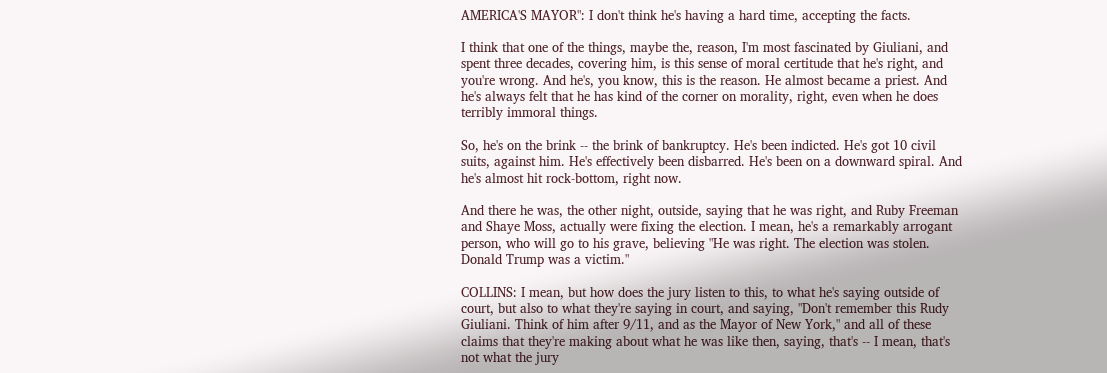AMERICA'S MAYOR": I don't think he's having a hard time, accepting the facts.

I think that one of the things, maybe the, reason, I'm most fascinated by Giuliani, and spent three decades, covering him, is this sense of moral certitude that he's right, and you're wrong. And he's, you know, this is the reason. He almost became a priest. And he's always felt that he has kind of the corner on morality, right, even when he does terribly immoral things.

So, he's on the brink -- the brink of bankruptcy. He's been indicted. He's got 10 civil suits, against him. He's effectively been disbarred. He's been on a downward spiral. And he's almost hit rock-bottom, right now.

And there he was, the other night, outside, saying that he was right, and Ruby Freeman and Shaye Moss, actually were fixing the election. I mean, he's a remarkably arrogant person, who will go to his grave, believing "He was right. The election was stolen. Donald Trump was a victim."

COLLINS: I mean, but how does the jury listen to this, to what he's saying outside of court, but also to what they're saying in court, and saying, "Don't remember this Rudy Giuliani. Think of him after 9/11, and as the Mayor of New York," and all of these claims that they're making about what he was like then, saying, that's -- I mean, that's not what the jury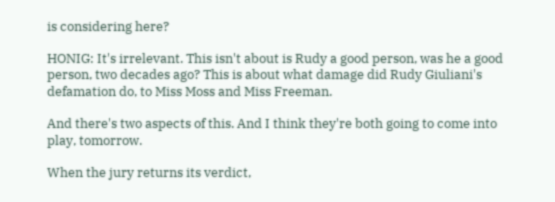is considering here?

HONIG: It's irrelevant. This isn't about is Rudy a good person, was he a good person, two decades ago? This is about what damage did Rudy Giuliani's defamation do, to Miss Moss and Miss Freeman.

And there's two aspects of this. And I think they're both going to come into play, tomorrow.

When the jury returns its verdict,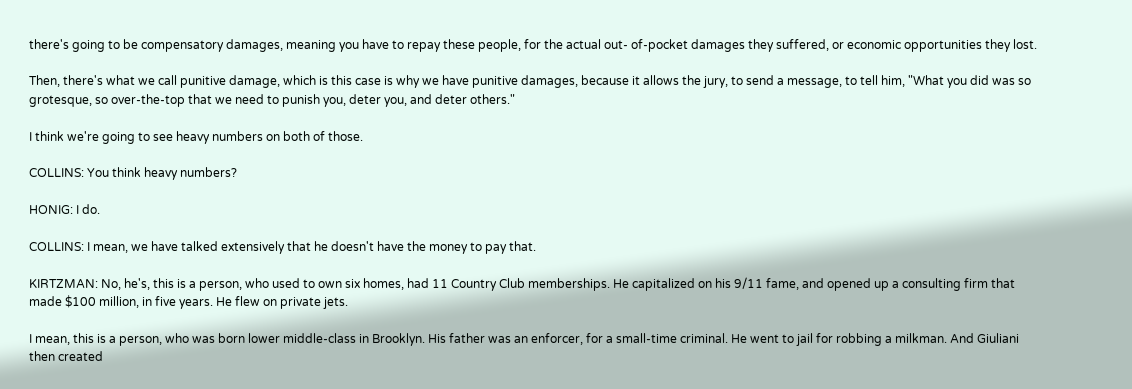there's going to be compensatory damages, meaning you have to repay these people, for the actual out- of-pocket damages they suffered, or economic opportunities they lost.

Then, there's what we call punitive damage, which is this case is why we have punitive damages, because it allows the jury, to send a message, to tell him, "What you did was so grotesque, so over-the-top that we need to punish you, deter you, and deter others."

I think we're going to see heavy numbers on both of those.

COLLINS: You think heavy numbers?

HONIG: I do.

COLLINS: I mean, we have talked extensively that he doesn't have the money to pay that.

KIRTZMAN: No, he's, this is a person, who used to own six homes, had 11 Country Club memberships. He capitalized on his 9/11 fame, and opened up a consulting firm that made $100 million, in five years. He flew on private jets.

I mean, this is a person, who was born lower middle-class in Brooklyn. His father was an enforcer, for a small-time criminal. He went to jail for robbing a milkman. And Giuliani then created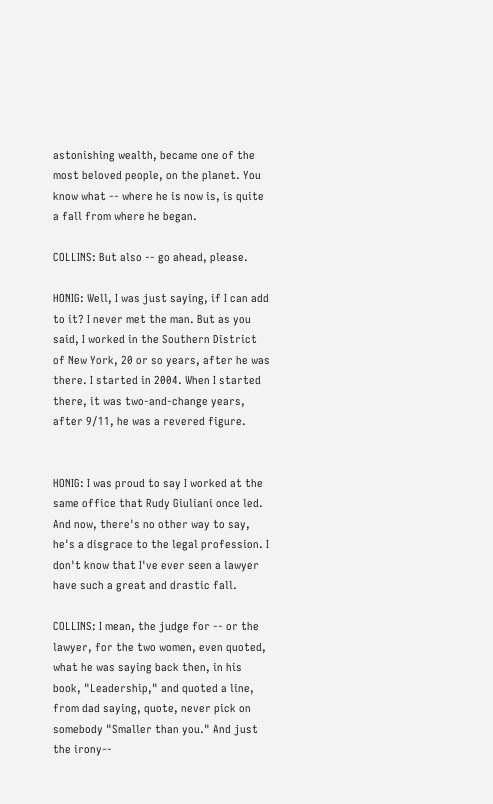astonishing wealth, became one of the most beloved people, on the planet. You know what -- where he is now is, is quite a fall from where he began.

COLLINS: But also -- go ahead, please.

HONIG: Well, I was just saying, if I can add to it? I never met the man. But as you said, I worked in the Southern District of New York, 20 or so years, after he was there. I started in 2004. When I started there, it was two-and-change years, after 9/11, he was a revered figure.


HONIG: I was proud to say I worked at the same office that Rudy Giuliani once led. And now, there's no other way to say, he's a disgrace to the legal profession. I don't know that I've ever seen a lawyer have such a great and drastic fall.

COLLINS: I mean, the judge for -- or the lawyer, for the two women, even quoted, what he was saying back then, in his book, "Leadership," and quoted a line, from dad saying, quote, never pick on somebody "Smaller than you." And just the irony--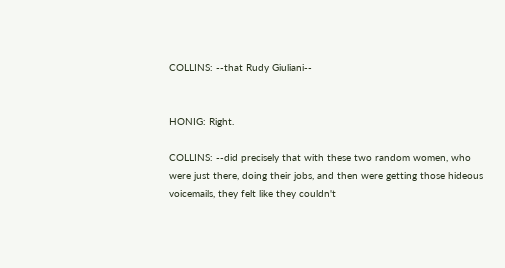COLLINS: --that Rudy Giuliani--


HONIG: Right.

COLLINS: --did precisely that with these two random women, who were just there, doing their jobs, and then were getting those hideous voicemails, they felt like they couldn't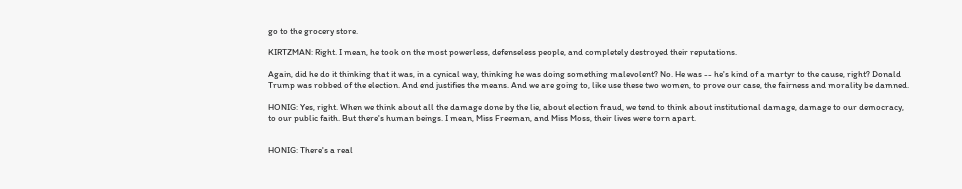go to the grocery store.

KIRTZMAN: Right. I mean, he took on the most powerless, defenseless people, and completely destroyed their reputations.

Again, did he do it thinking that it was, in a cynical way, thinking he was doing something malevolent? No. He was -- he's kind of a martyr to the cause, right? Donald Trump was robbed of the election. And end justifies the means. And we are going to, like use these two women, to prove our case, the fairness and morality be damned.

HONIG: Yes, right. When we think about all the damage done by the lie, about election fraud, we tend to think about institutional damage, damage to our democracy, to our public faith. But there's human beings. I mean, Miss Freeman, and Miss Moss, their lives were torn apart.


HONIG: There's a real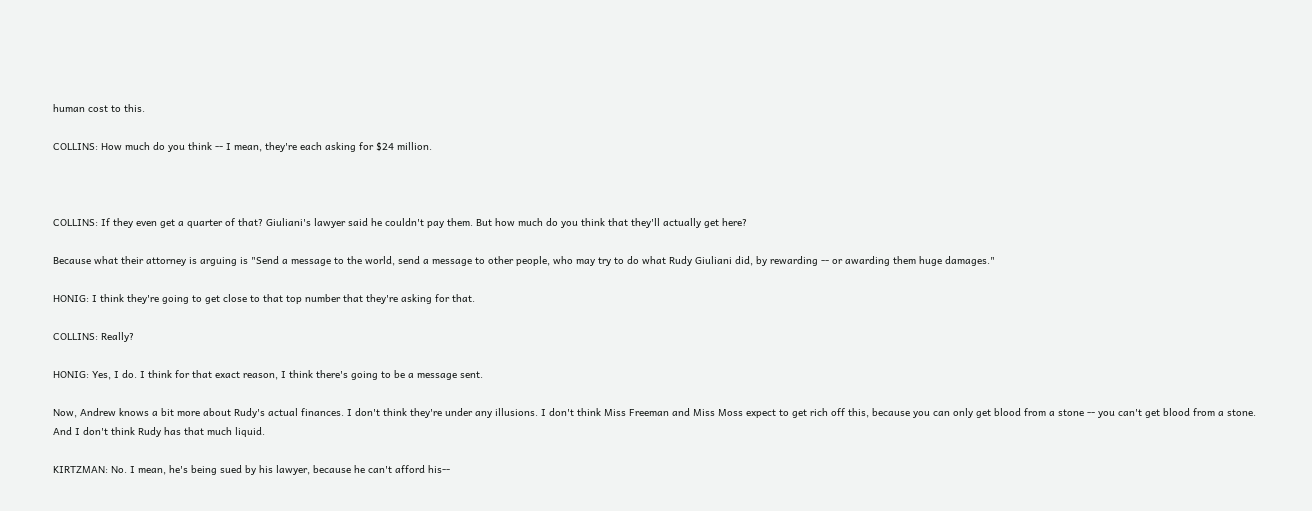human cost to this.

COLLINS: How much do you think -- I mean, they're each asking for $24 million.



COLLINS: If they even get a quarter of that? Giuliani's lawyer said he couldn't pay them. But how much do you think that they'll actually get here?

Because what their attorney is arguing is "Send a message to the world, send a message to other people, who may try to do what Rudy Giuliani did, by rewarding -- or awarding them huge damages."

HONIG: I think they're going to get close to that top number that they're asking for that.

COLLINS: Really?

HONIG: Yes, I do. I think for that exact reason, I think there's going to be a message sent.

Now, Andrew knows a bit more about Rudy's actual finances. I don't think they're under any illusions. I don't think Miss Freeman and Miss Moss expect to get rich off this, because you can only get blood from a stone -- you can't get blood from a stone. And I don't think Rudy has that much liquid.

KIRTZMAN: No. I mean, he's being sued by his lawyer, because he can't afford his--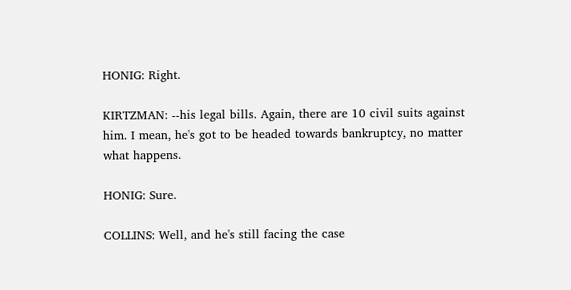HONIG: Right.

KIRTZMAN: --his legal bills. Again, there are 10 civil suits against him. I mean, he's got to be headed towards bankruptcy, no matter what happens.

HONIG: Sure.

COLLINS: Well, and he's still facing the case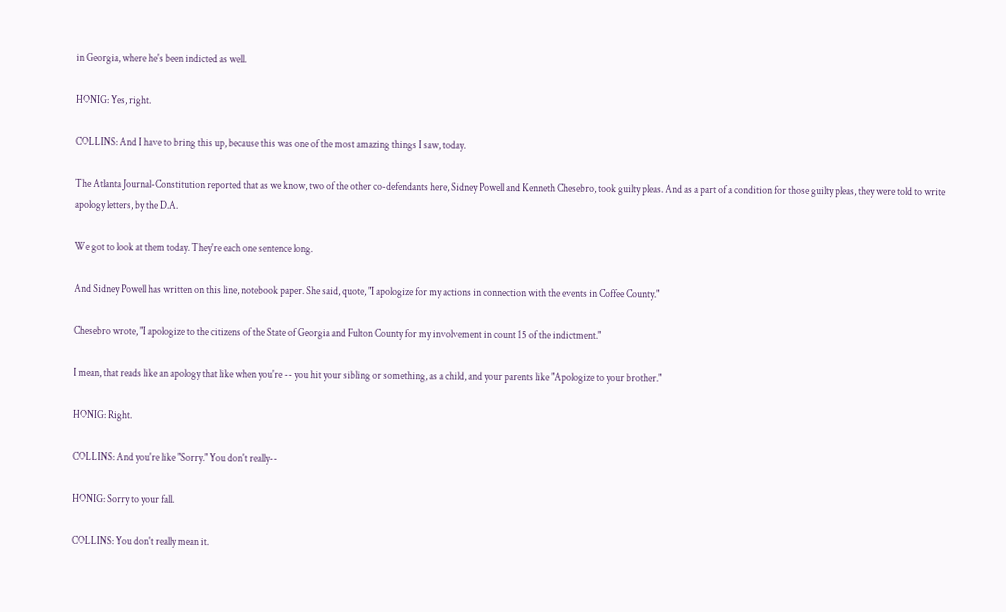in Georgia, where he's been indicted as well.

HONIG: Yes, right.

COLLINS: And I have to bring this up, because this was one of the most amazing things I saw, today.

The Atlanta Journal-Constitution reported that as we know, two of the other co-defendants here, Sidney Powell and Kenneth Chesebro, took guilty pleas. And as a part of a condition for those guilty pleas, they were told to write apology letters, by the D.A.

We got to look at them today. They're each one sentence long.

And Sidney Powell has written on this line, notebook paper. She said, quote, "I apologize for my actions in connection with the events in Coffee County."

Chesebro wrote, "I apologize to the citizens of the State of Georgia and Fulton County for my involvement in count 15 of the indictment."

I mean, that reads like an apology that like when you're -- you hit your sibling or something, as a child, and your parents like "Apologize to your brother."

HONIG: Right.

COLLINS: And you're like "Sorry." You don't really--

HONIG: Sorry to your fall.

COLLINS: You don't really mean it.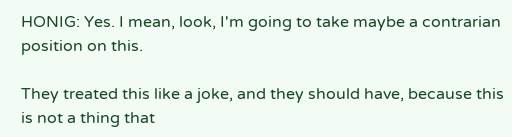HONIG: Yes. I mean, look, I'm going to take maybe a contrarian position on this.

They treated this like a joke, and they should have, because this is not a thing that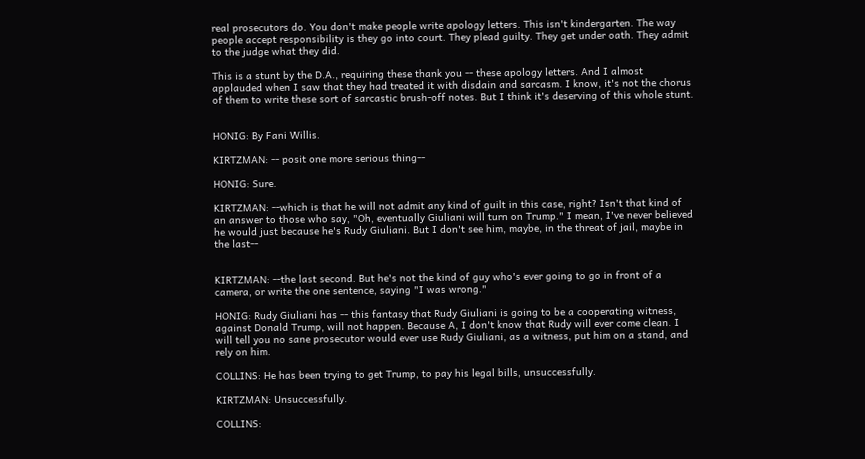real prosecutors do. You don't make people write apology letters. This isn't kindergarten. The way people accept responsibility is they go into court. They plead guilty. They get under oath. They admit to the judge what they did.

This is a stunt by the D.A., requiring these thank you -- these apology letters. And I almost applauded when I saw that they had treated it with disdain and sarcasm. I know, it's not the chorus of them to write these sort of sarcastic brush-off notes. But I think it's deserving of this whole stunt.


HONIG: By Fani Willis.

KIRTZMAN: -- posit one more serious thing--

HONIG: Sure.

KIRTZMAN: --which is that he will not admit any kind of guilt in this case, right? Isn't that kind of an answer to those who say, "Oh, eventually Giuliani will turn on Trump." I mean, I've never believed he would just because he's Rudy Giuliani. But I don't see him, maybe, in the threat of jail, maybe in the last--


KIRTZMAN: --the last second. But he's not the kind of guy who's ever going to go in front of a camera, or write the one sentence, saying "I was wrong."

HONIG: Rudy Giuliani has -- this fantasy that Rudy Giuliani is going to be a cooperating witness, against Donald Trump, will not happen. Because A, I don't know that Rudy will ever come clean. I will tell you no sane prosecutor would ever use Rudy Giuliani, as a witness, put him on a stand, and rely on him.

COLLINS: He has been trying to get Trump, to pay his legal bills, unsuccessfully.

KIRTZMAN: Unsuccessfully.

COLLINS: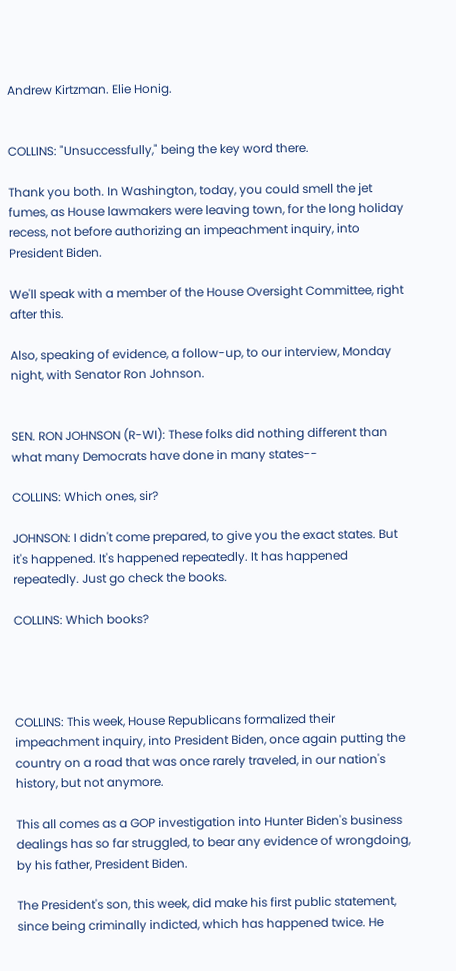Andrew Kirtzman. Elie Honig.


COLLINS: "Unsuccessfully," being the key word there.

Thank you both. In Washington, today, you could smell the jet fumes, as House lawmakers were leaving town, for the long holiday recess, not before authorizing an impeachment inquiry, into President Biden.

We'll speak with a member of the House Oversight Committee, right after this.

Also, speaking of evidence, a follow-up, to our interview, Monday night, with Senator Ron Johnson.


SEN. RON JOHNSON (R-WI): These folks did nothing different than what many Democrats have done in many states--

COLLINS: Which ones, sir?

JOHNSON: I didn't come prepared, to give you the exact states. But it's happened. It's happened repeatedly. It has happened repeatedly. Just go check the books.

COLLINS: Which books?




COLLINS: This week, House Republicans formalized their impeachment inquiry, into President Biden, once again putting the country on a road that was once rarely traveled, in our nation's history, but not anymore.

This all comes as a GOP investigation into Hunter Biden's business dealings has so far struggled, to bear any evidence of wrongdoing, by his father, President Biden.

The President's son, this week, did make his first public statement, since being criminally indicted, which has happened twice. He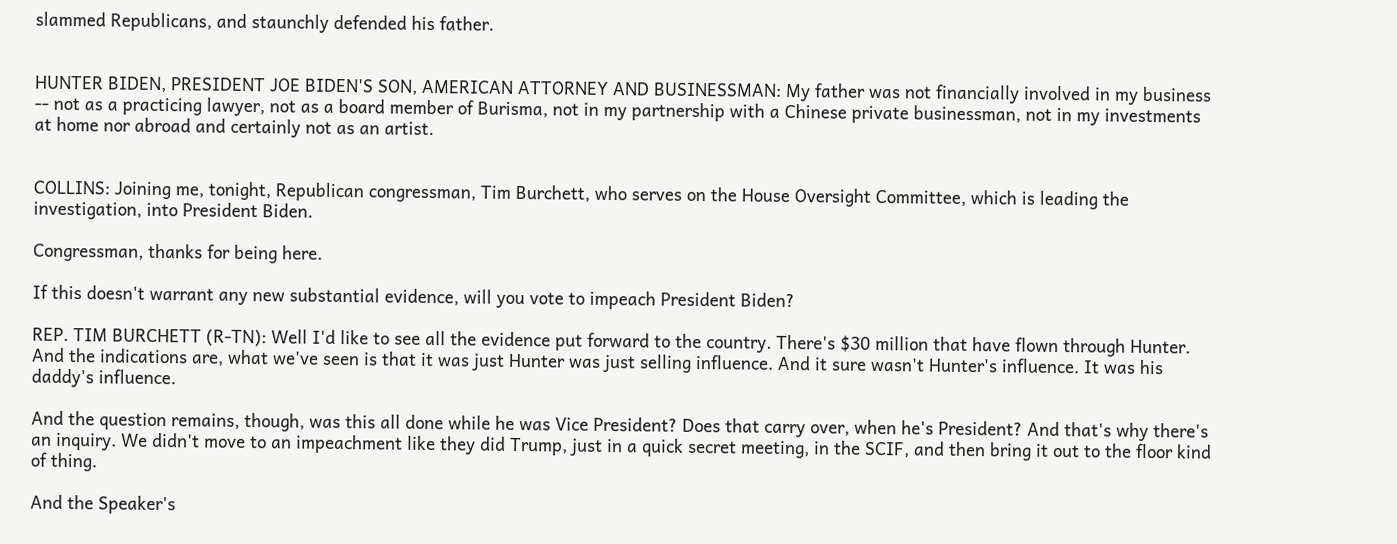slammed Republicans, and staunchly defended his father.


HUNTER BIDEN, PRESIDENT JOE BIDEN'S SON, AMERICAN ATTORNEY AND BUSINESSMAN: My father was not financially involved in my business -- not as a practicing lawyer, not as a board member of Burisma, not in my partnership with a Chinese private businessman, not in my investments at home nor abroad and certainly not as an artist.


COLLINS: Joining me, tonight, Republican congressman, Tim Burchett, who serves on the House Oversight Committee, which is leading the investigation, into President Biden.

Congressman, thanks for being here.

If this doesn't warrant any new substantial evidence, will you vote to impeach President Biden?

REP. TIM BURCHETT (R-TN): Well I'd like to see all the evidence put forward to the country. There's $30 million that have flown through Hunter. And the indications are, what we've seen is that it was just Hunter was just selling influence. And it sure wasn't Hunter's influence. It was his daddy's influence.

And the question remains, though, was this all done while he was Vice President? Does that carry over, when he's President? And that's why there's an inquiry. We didn't move to an impeachment like they did Trump, just in a quick secret meeting, in the SCIF, and then bring it out to the floor kind of thing.

And the Speaker's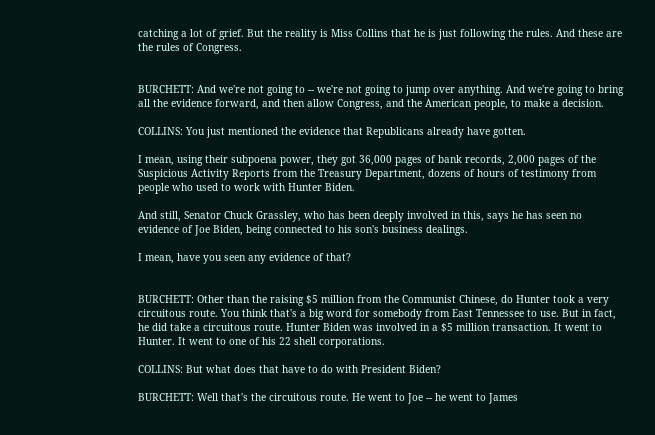catching a lot of grief. But the reality is Miss Collins that he is just following the rules. And these are the rules of Congress.


BURCHETT: And we're not going to -- we're not going to jump over anything. And we're going to bring all the evidence forward, and then allow Congress, and the American people, to make a decision.

COLLINS: You just mentioned the evidence that Republicans already have gotten.

I mean, using their subpoena power, they got 36,000 pages of bank records, 2,000 pages of the Suspicious Activity Reports from the Treasury Department, dozens of hours of testimony from people who used to work with Hunter Biden.

And still, Senator Chuck Grassley, who has been deeply involved in this, says he has seen no evidence of Joe Biden, being connected to his son's business dealings.

I mean, have you seen any evidence of that?


BURCHETT: Other than the raising $5 million from the Communist Chinese, do Hunter took a very circuitous route. You think that's a big word for somebody from East Tennessee to use. But in fact, he did take a circuitous route. Hunter Biden was involved in a $5 million transaction. It went to Hunter. It went to one of his 22 shell corporations.

COLLINS: But what does that have to do with President Biden?

BURCHETT: Well that's the circuitous route. He went to Joe -- he went to James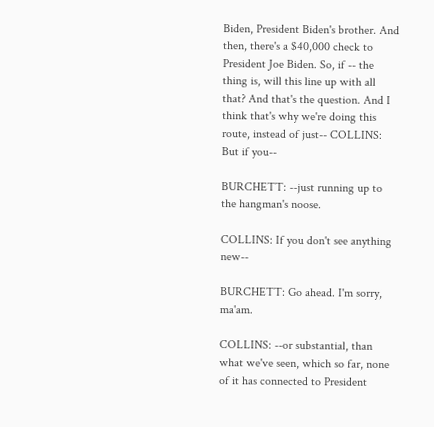Biden, President Biden's brother. And then, there's a $40,000 check to President Joe Biden. So, if -- the thing is, will this line up with all that? And that's the question. And I think that's why we're doing this route, instead of just-- COLLINS: But if you--

BURCHETT: --just running up to the hangman's noose.

COLLINS: If you don't see anything new--

BURCHETT: Go ahead. I'm sorry, ma'am.

COLLINS: --or substantial, than what we've seen, which so far, none of it has connected to President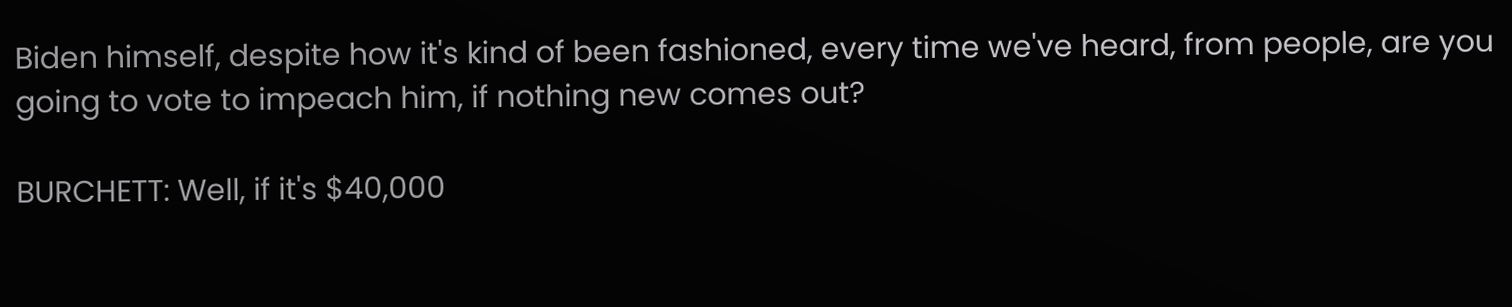Biden himself, despite how it's kind of been fashioned, every time we've heard, from people, are you going to vote to impeach him, if nothing new comes out?

BURCHETT: Well, if it's $40,000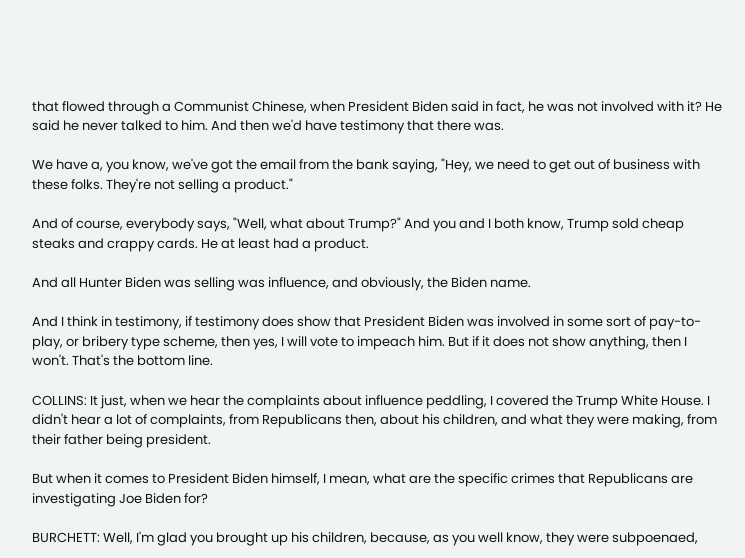that flowed through a Communist Chinese, when President Biden said in fact, he was not involved with it? He said he never talked to him. And then we'd have testimony that there was.

We have a, you know, we've got the email from the bank saying, "Hey, we need to get out of business with these folks. They're not selling a product."

And of course, everybody says, "Well, what about Trump?" And you and I both know, Trump sold cheap steaks and crappy cards. He at least had a product.

And all Hunter Biden was selling was influence, and obviously, the Biden name.

And I think in testimony, if testimony does show that President Biden was involved in some sort of pay-to-play, or bribery type scheme, then yes, I will vote to impeach him. But if it does not show anything, then I won't. That's the bottom line.

COLLINS: It just, when we hear the complaints about influence peddling, I covered the Trump White House. I didn't hear a lot of complaints, from Republicans then, about his children, and what they were making, from their father being president.

But when it comes to President Biden himself, I mean, what are the specific crimes that Republicans are investigating Joe Biden for?

BURCHETT: Well, I'm glad you brought up his children, because, as you well know, they were subpoenaed,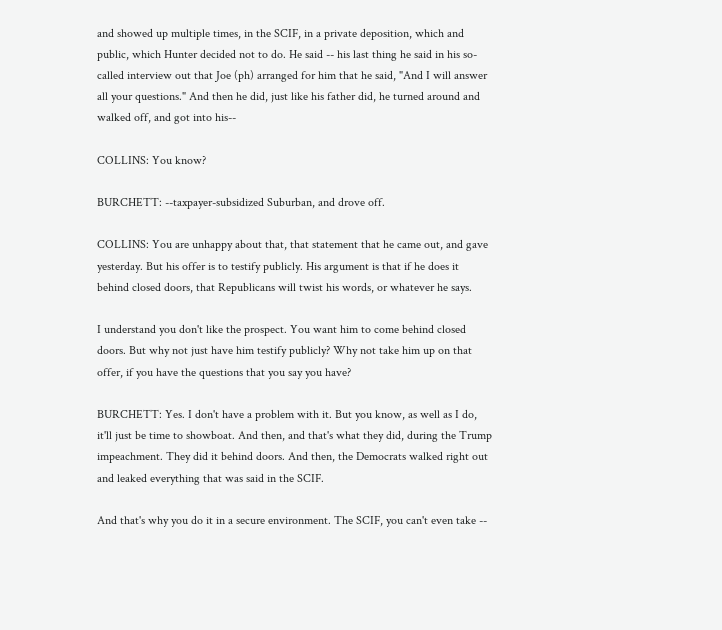and showed up multiple times, in the SCIF, in a private deposition, which and public, which Hunter decided not to do. He said -- his last thing he said in his so-called interview out that Joe (ph) arranged for him that he said, "And I will answer all your questions." And then he did, just like his father did, he turned around and walked off, and got into his--

COLLINS: You know?

BURCHETT: --taxpayer-subsidized Suburban, and drove off.

COLLINS: You are unhappy about that, that statement that he came out, and gave yesterday. But his offer is to testify publicly. His argument is that if he does it behind closed doors, that Republicans will twist his words, or whatever he says.

I understand you don't like the prospect. You want him to come behind closed doors. But why not just have him testify publicly? Why not take him up on that offer, if you have the questions that you say you have?

BURCHETT: Yes. I don't have a problem with it. But you know, as well as I do, it'll just be time to showboat. And then, and that's what they did, during the Trump impeachment. They did it behind doors. And then, the Democrats walked right out and leaked everything that was said in the SCIF.

And that's why you do it in a secure environment. The SCIF, you can't even take --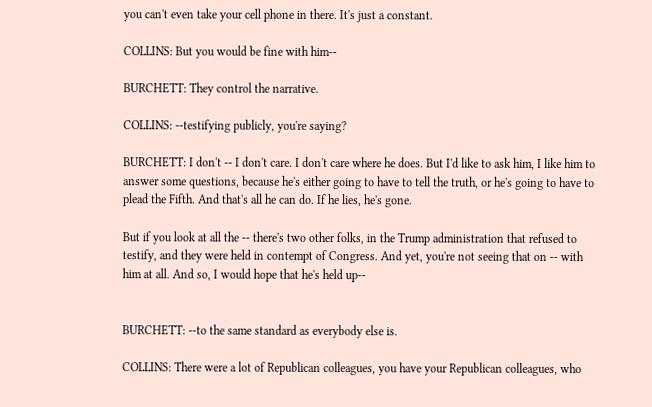you can't even take your cell phone in there. It's just a constant.

COLLINS: But you would be fine with him--

BURCHETT: They control the narrative.

COLLINS: --testifying publicly, you're saying?

BURCHETT: I don't -- I don't care. I don't care where he does. But I'd like to ask him, I like him to answer some questions, because he's either going to have to tell the truth, or he's going to have to plead the Fifth. And that's all he can do. If he lies, he's gone.

But if you look at all the -- there's two other folks, in the Trump administration that refused to testify, and they were held in contempt of Congress. And yet, you're not seeing that on -- with him at all. And so, I would hope that he's held up--


BURCHETT: --to the same standard as everybody else is.

COLLINS: There were a lot of Republican colleagues, you have your Republican colleagues, who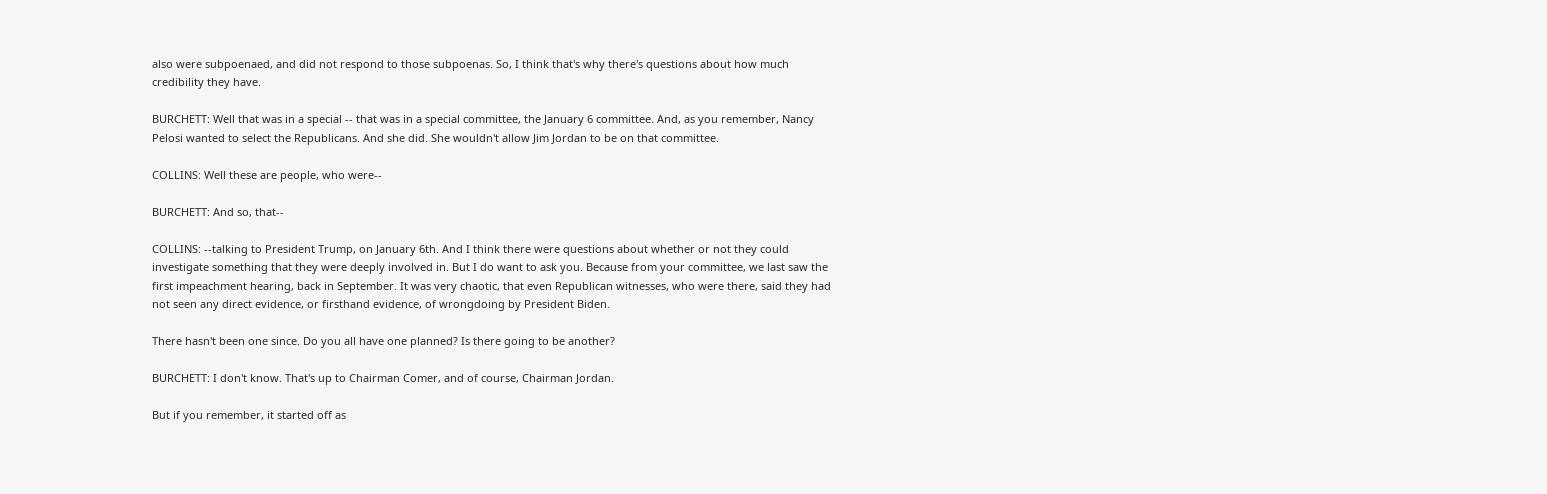also were subpoenaed, and did not respond to those subpoenas. So, I think that's why there's questions about how much credibility they have.

BURCHETT: Well that was in a special -- that was in a special committee, the January 6 committee. And, as you remember, Nancy Pelosi wanted to select the Republicans. And she did. She wouldn't allow Jim Jordan to be on that committee.

COLLINS: Well these are people, who were--

BURCHETT: And so, that--

COLLINS: --talking to President Trump, on January 6th. And I think there were questions about whether or not they could investigate something that they were deeply involved in. But I do want to ask you. Because from your committee, we last saw the first impeachment hearing, back in September. It was very chaotic, that even Republican witnesses, who were there, said they had not seen any direct evidence, or firsthand evidence, of wrongdoing by President Biden.

There hasn't been one since. Do you all have one planned? Is there going to be another?

BURCHETT: I don't know. That's up to Chairman Comer, and of course, Chairman Jordan.

But if you remember, it started off as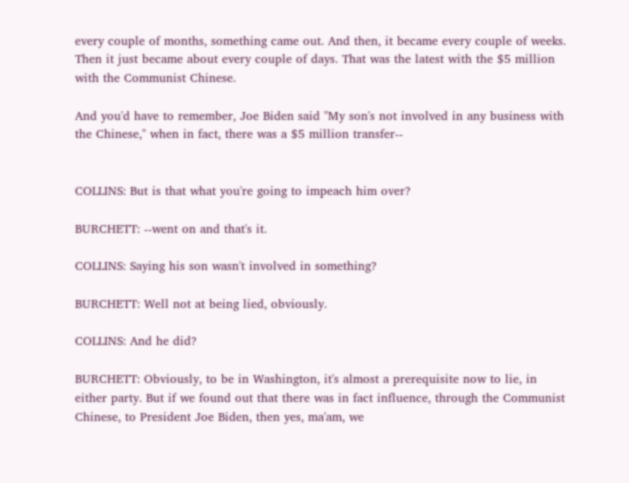every couple of months, something came out. And then, it became every couple of weeks. Then it just became about every couple of days. That was the latest with the $5 million with the Communist Chinese.

And you'd have to remember, Joe Biden said "My son's not involved in any business with the Chinese," when in fact, there was a $5 million transfer--


COLLINS: But is that what you're going to impeach him over?

BURCHETT: --went on and that's it.

COLLINS: Saying his son wasn't involved in something?

BURCHETT: Well not at being lied, obviously.

COLLINS: And he did?

BURCHETT: Obviously, to be in Washington, it's almost a prerequisite now to lie, in either party. But if we found out that there was in fact influence, through the Communist Chinese, to President Joe Biden, then yes, ma'am, we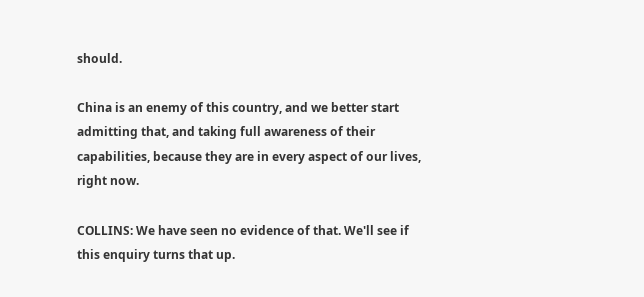should.

China is an enemy of this country, and we better start admitting that, and taking full awareness of their capabilities, because they are in every aspect of our lives, right now.

COLLINS: We have seen no evidence of that. We'll see if this enquiry turns that up.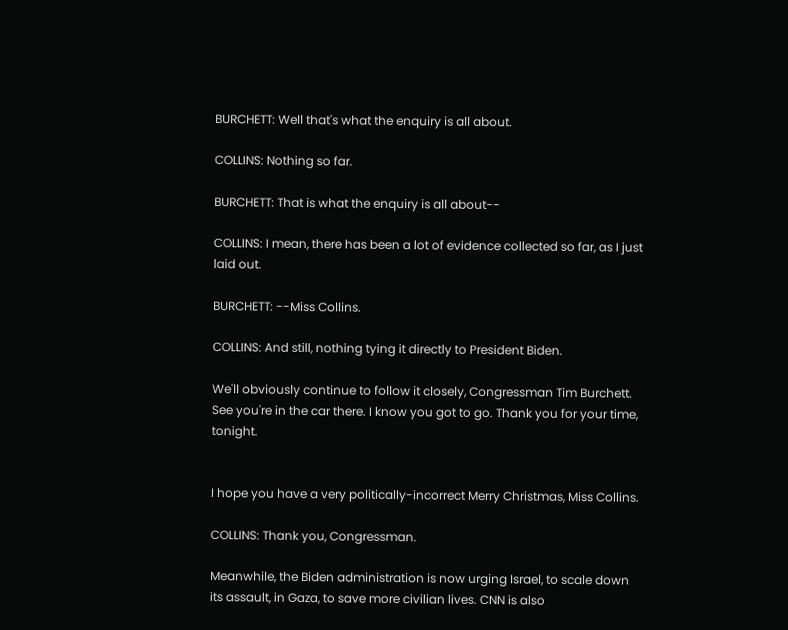BURCHETT: Well that's what the enquiry is all about.

COLLINS: Nothing so far.

BURCHETT: That is what the enquiry is all about--

COLLINS: I mean, there has been a lot of evidence collected so far, as I just laid out.

BURCHETT: --Miss Collins.

COLLINS: And still, nothing tying it directly to President Biden.

We'll obviously continue to follow it closely, Congressman Tim Burchett. See you're in the car there. I know you got to go. Thank you for your time, tonight.


I hope you have a very politically-incorrect Merry Christmas, Miss Collins.

COLLINS: Thank you, Congressman.

Meanwhile, the Biden administration is now urging Israel, to scale down its assault, in Gaza, to save more civilian lives. CNN is also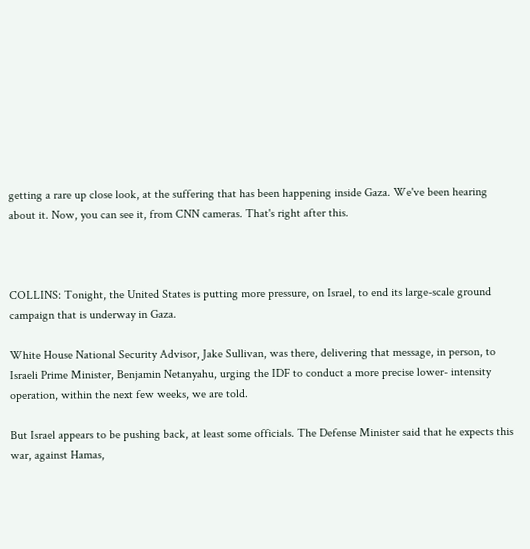getting a rare up close look, at the suffering that has been happening inside Gaza. We've been hearing about it. Now, you can see it, from CNN cameras. That's right after this.



COLLINS: Tonight, the United States is putting more pressure, on Israel, to end its large-scale ground campaign that is underway in Gaza.

White House National Security Advisor, Jake Sullivan, was there, delivering that message, in person, to Israeli Prime Minister, Benjamin Netanyahu, urging the IDF to conduct a more precise lower- intensity operation, within the next few weeks, we are told.

But Israel appears to be pushing back, at least some officials. The Defense Minister said that he expects this war, against Hamas,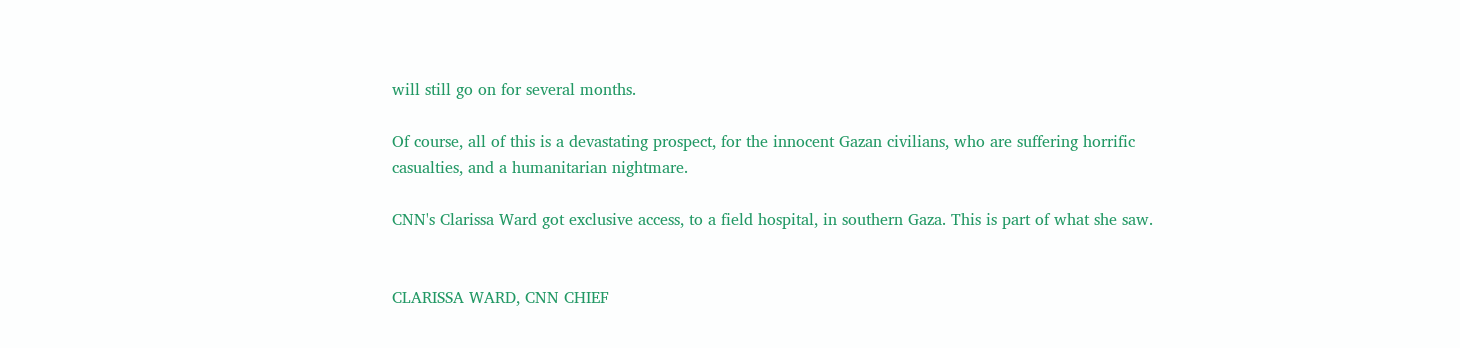will still go on for several months.

Of course, all of this is a devastating prospect, for the innocent Gazan civilians, who are suffering horrific casualties, and a humanitarian nightmare.

CNN's Clarissa Ward got exclusive access, to a field hospital, in southern Gaza. This is part of what she saw.


CLARISSA WARD, CNN CHIEF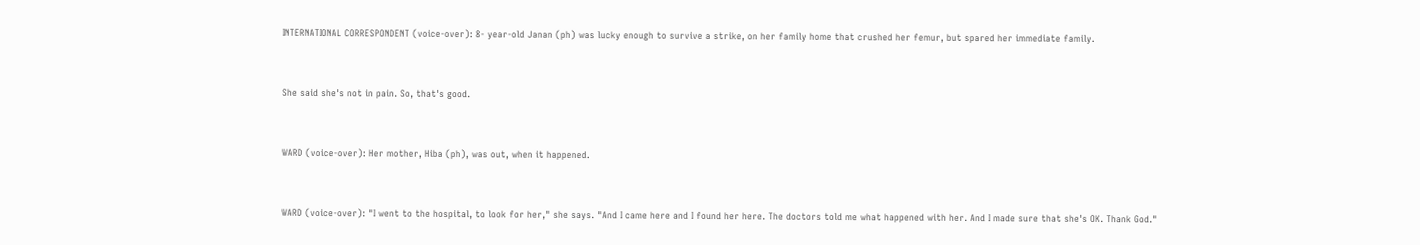INTERNATIONAL CORRESPONDENT (voice-over): 8- year-old Janan (ph) was lucky enough to survive a strike, on her family home that crushed her femur, but spared her immediate family.


She said she's not in pain. So, that's good.


WARD (voice-over): Her mother, Hiba (ph), was out, when it happened.


WARD (voice-over): "I went to the hospital, to look for her," she says. "And I came here and I found her here. The doctors told me what happened with her. And I made sure that she's OK. Thank God."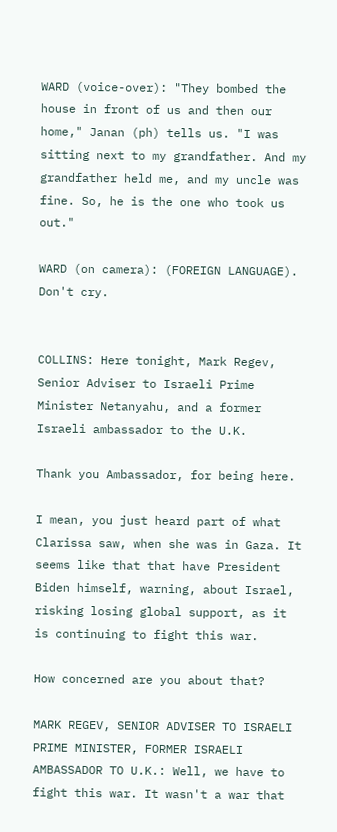WARD (voice-over): "They bombed the house in front of us and then our home," Janan (ph) tells us. "I was sitting next to my grandfather. And my grandfather held me, and my uncle was fine. So, he is the one who took us out."

WARD (on camera): (FOREIGN LANGUAGE). Don't cry.


COLLINS: Here tonight, Mark Regev, Senior Adviser to Israeli Prime Minister Netanyahu, and a former Israeli ambassador to the U.K.

Thank you Ambassador, for being here.

I mean, you just heard part of what Clarissa saw, when she was in Gaza. It seems like that that have President Biden himself, warning, about Israel, risking losing global support, as it is continuing to fight this war.

How concerned are you about that?

MARK REGEV, SENIOR ADVISER TO ISRAELI PRIME MINISTER, FORMER ISRAELI AMBASSADOR TO U.K.: Well, we have to fight this war. It wasn't a war that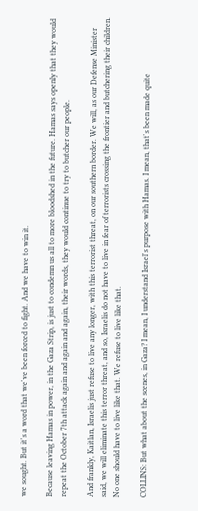we sought. But it's a word that we've been forced to fight. And we have to win it.

Because leaving Hamas in power, in the Gaza Strip, is just to condemn us all to more bloodshed in the future. Hamas says openly that they would repeat the October 7th attack again and again and again, their words, they would continue to try to butcher our people.

And frankly, Kaitlan, Israelis just refuse to live any longer, with this terrorist threat, on our southern border. We will, as our Defense Minister said, we will eliminate this terror threat, and so, Israelis do not have to live in fear of terrorists crossing the frontier and butchering their children. No one should have to live like that. We refuse to live like that.

COLLINS: But what about the scenes, in Gaza? I mean, I understand Israel's purpose with Hamas. I mean, that's been made quite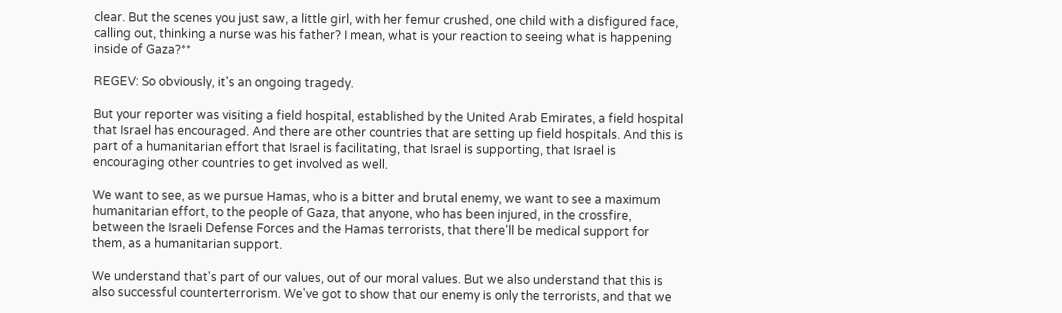clear. But the scenes you just saw, a little girl, with her femur crushed, one child with a disfigured face, calling out, thinking a nurse was his father? I mean, what is your reaction to seeing what is happening inside of Gaza?**

REGEV: So obviously, it's an ongoing tragedy.

But your reporter was visiting a field hospital, established by the United Arab Emirates, a field hospital that Israel has encouraged. And there are other countries that are setting up field hospitals. And this is part of a humanitarian effort that Israel is facilitating, that Israel is supporting, that Israel is encouraging other countries to get involved as well.

We want to see, as we pursue Hamas, who is a bitter and brutal enemy, we want to see a maximum humanitarian effort, to the people of Gaza, that anyone, who has been injured, in the crossfire, between the Israeli Defense Forces and the Hamas terrorists, that there'll be medical support for them, as a humanitarian support.

We understand that's part of our values, out of our moral values. But we also understand that this is also successful counterterrorism. We've got to show that our enemy is only the terrorists, and that we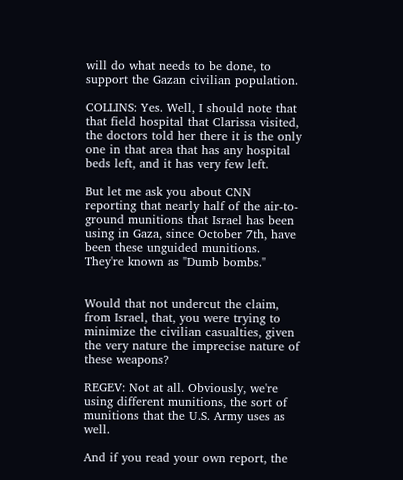will do what needs to be done, to support the Gazan civilian population.

COLLINS: Yes. Well, I should note that that field hospital that Clarissa visited, the doctors told her there it is the only one in that area that has any hospital beds left, and it has very few left.

But let me ask you about CNN reporting that nearly half of the air-to- ground munitions that Israel has been using in Gaza, since October 7th, have been these unguided munitions. They're known as "Dumb bombs."


Would that not undercut the claim, from Israel, that, you were trying to minimize the civilian casualties, given the very nature the imprecise nature of these weapons?

REGEV: Not at all. Obviously, we're using different munitions, the sort of munitions that the U.S. Army uses as well.

And if you read your own report, the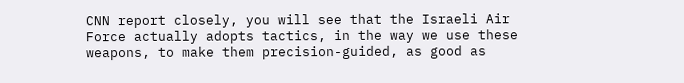CNN report closely, you will see that the Israeli Air Force actually adopts tactics, in the way we use these weapons, to make them precision-guided, as good as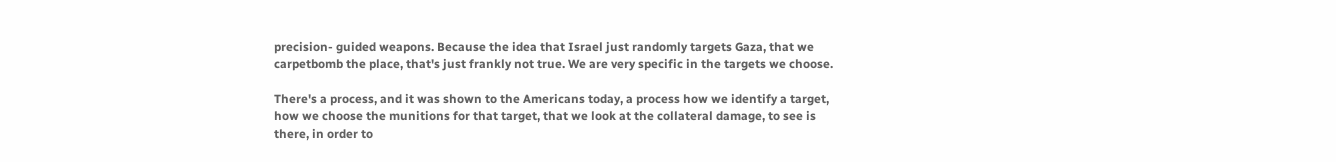precision- guided weapons. Because the idea that Israel just randomly targets Gaza, that we carpetbomb the place, that's just frankly not true. We are very specific in the targets we choose.

There's a process, and it was shown to the Americans today, a process how we identify a target, how we choose the munitions for that target, that we look at the collateral damage, to see is there, in order to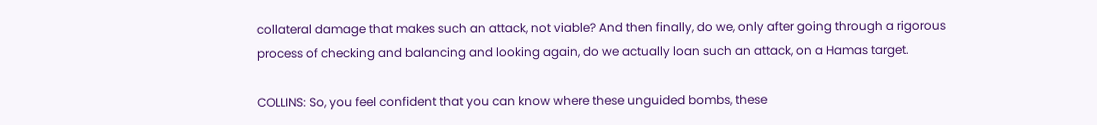collateral damage that makes such an attack, not viable? And then finally, do we, only after going through a rigorous process of checking and balancing and looking again, do we actually loan such an attack, on a Hamas target.

COLLINS: So, you feel confident that you can know where these unguided bombs, these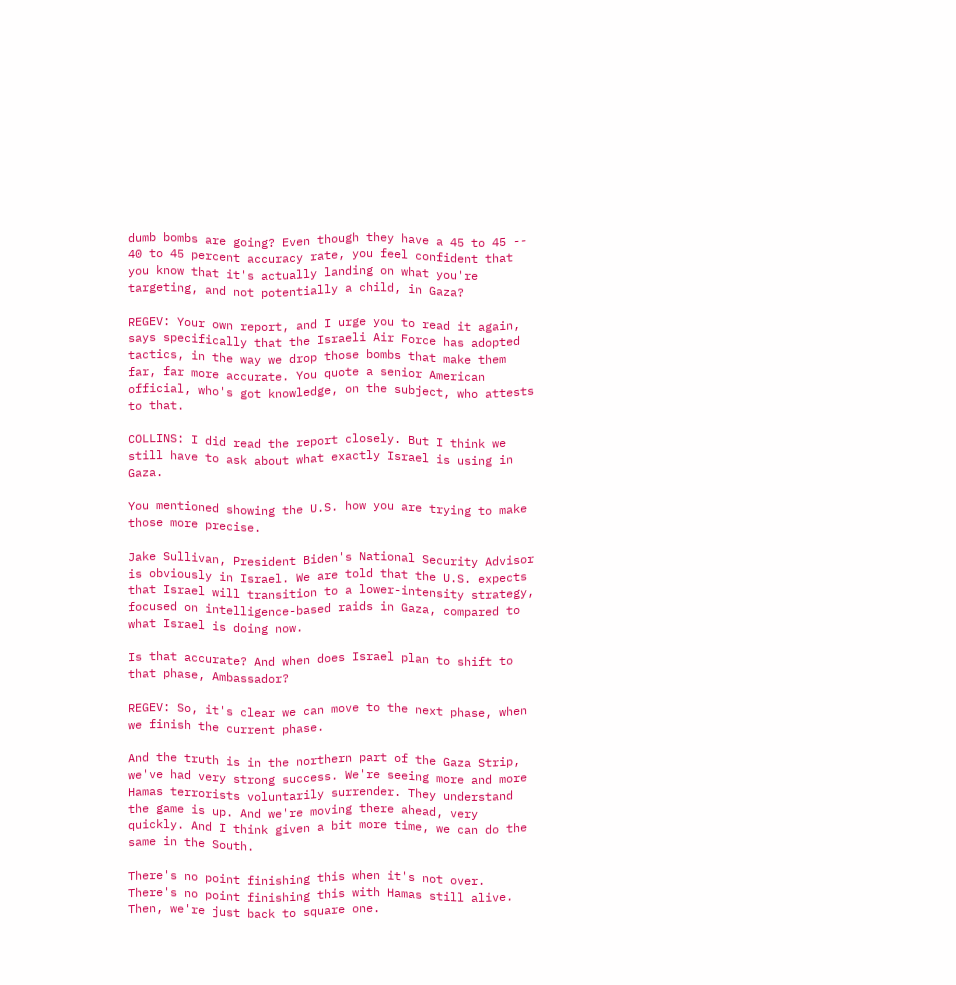dumb bombs are going? Even though they have a 45 to 45 -- 40 to 45 percent accuracy rate, you feel confident that you know that it's actually landing on what you're targeting, and not potentially a child, in Gaza?

REGEV: Your own report, and I urge you to read it again, says specifically that the Israeli Air Force has adopted tactics, in the way we drop those bombs that make them far, far more accurate. You quote a senior American official, who's got knowledge, on the subject, who attests to that.

COLLINS: I did read the report closely. But I think we still have to ask about what exactly Israel is using in Gaza.

You mentioned showing the U.S. how you are trying to make those more precise.

Jake Sullivan, President Biden's National Security Advisor is obviously in Israel. We are told that the U.S. expects that Israel will transition to a lower-intensity strategy, focused on intelligence-based raids in Gaza, compared to what Israel is doing now.

Is that accurate? And when does Israel plan to shift to that phase, Ambassador?

REGEV: So, it's clear we can move to the next phase, when we finish the current phase.

And the truth is in the northern part of the Gaza Strip, we've had very strong success. We're seeing more and more Hamas terrorists voluntarily surrender. They understand the game is up. And we're moving there ahead, very quickly. And I think given a bit more time, we can do the same in the South.

There's no point finishing this when it's not over. There's no point finishing this with Hamas still alive. Then, we're just back to square one.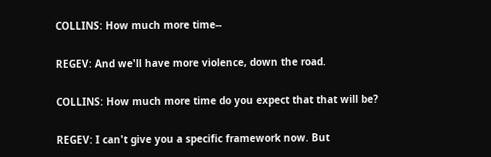COLLINS: How much more time--

REGEV: And we'll have more violence, down the road.

COLLINS: How much more time do you expect that that will be?

REGEV: I can't give you a specific framework now. But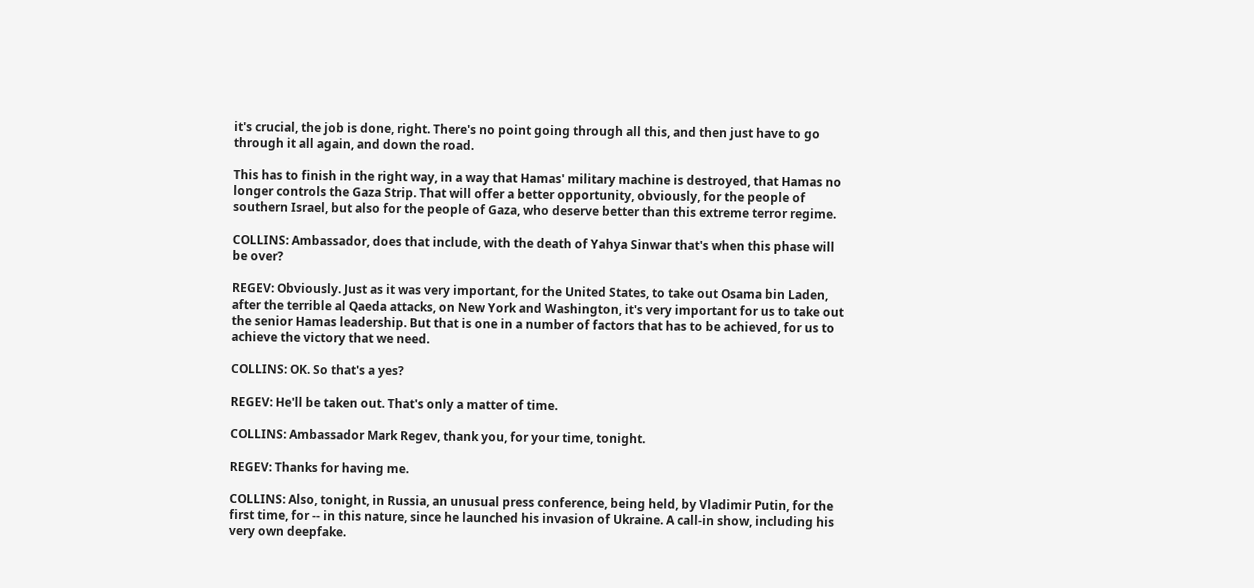it's crucial, the job is done, right. There's no point going through all this, and then just have to go through it all again, and down the road.

This has to finish in the right way, in a way that Hamas' military machine is destroyed, that Hamas no longer controls the Gaza Strip. That will offer a better opportunity, obviously, for the people of southern Israel, but also for the people of Gaza, who deserve better than this extreme terror regime.

COLLINS: Ambassador, does that include, with the death of Yahya Sinwar that's when this phase will be over?

REGEV: Obviously. Just as it was very important, for the United States, to take out Osama bin Laden, after the terrible al Qaeda attacks, on New York and Washington, it's very important for us to take out the senior Hamas leadership. But that is one in a number of factors that has to be achieved, for us to achieve the victory that we need.

COLLINS: OK. So that's a yes?

REGEV: He'll be taken out. That's only a matter of time.

COLLINS: Ambassador Mark Regev, thank you, for your time, tonight.

REGEV: Thanks for having me.

COLLINS: Also, tonight, in Russia, an unusual press conference, being held, by Vladimir Putin, for the first time, for -- in this nature, since he launched his invasion of Ukraine. A call-in show, including his very own deepfake.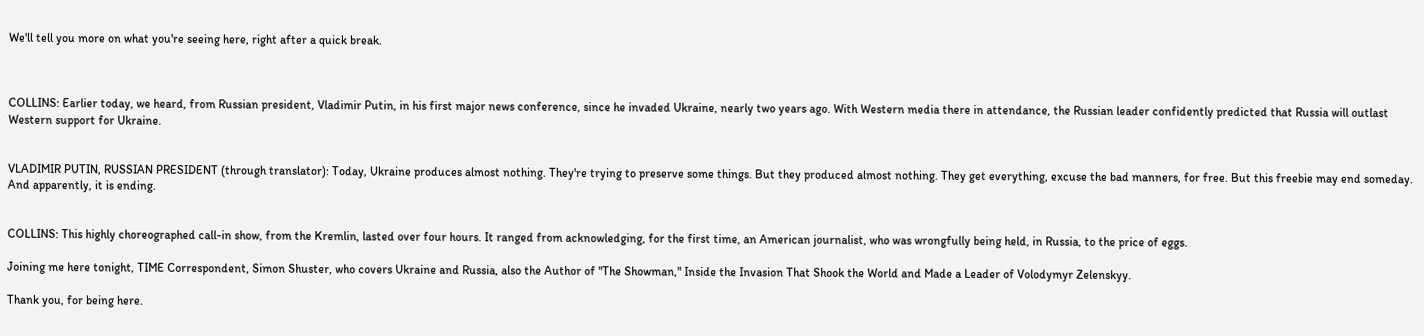We'll tell you more on what you're seeing here, right after a quick break.



COLLINS: Earlier today, we heard, from Russian president, Vladimir Putin, in his first major news conference, since he invaded Ukraine, nearly two years ago. With Western media there in attendance, the Russian leader confidently predicted that Russia will outlast Western support for Ukraine.


VLADIMIR PUTIN, RUSSIAN PRESIDENT (through translator): Today, Ukraine produces almost nothing. They're trying to preserve some things. But they produced almost nothing. They get everything, excuse the bad manners, for free. But this freebie may end someday. And apparently, it is ending.


COLLINS: This highly choreographed call-in show, from the Kremlin, lasted over four hours. It ranged from acknowledging, for the first time, an American journalist, who was wrongfully being held, in Russia, to the price of eggs.

Joining me here tonight, TIME Correspondent, Simon Shuster, who covers Ukraine and Russia, also the Author of "The Showman," Inside the Invasion That Shook the World and Made a Leader of Volodymyr Zelenskyy.

Thank you, for being here.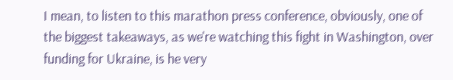I mean, to listen to this marathon press conference, obviously, one of the biggest takeaways, as we're watching this fight in Washington, over funding for Ukraine, is he very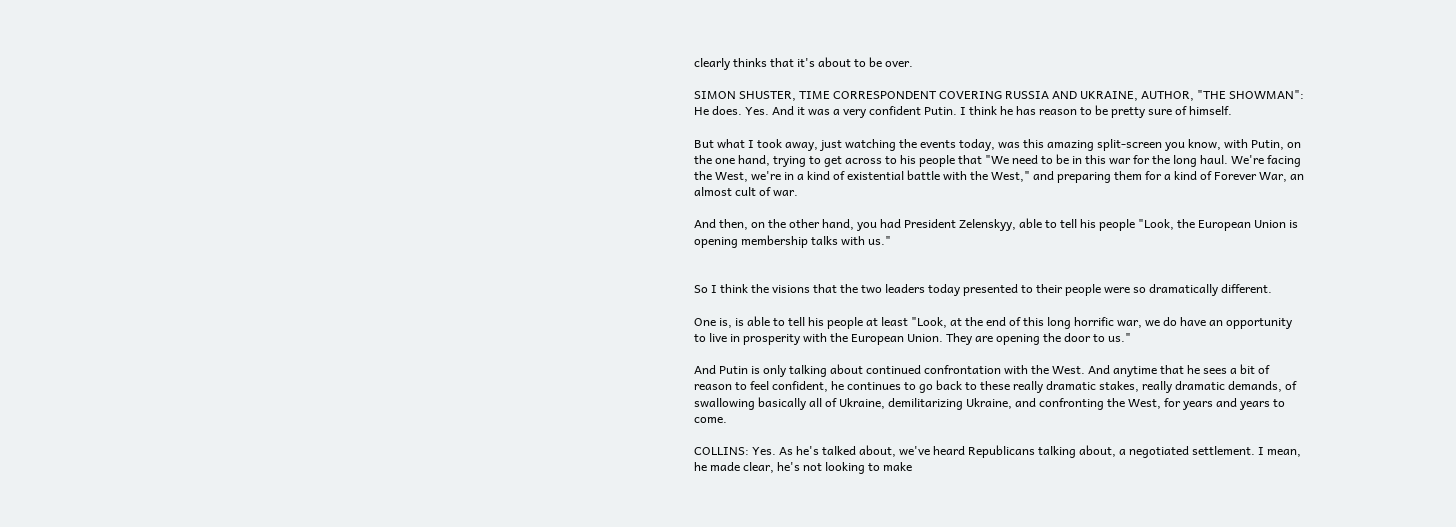clearly thinks that it's about to be over.

SIMON SHUSTER, TIME CORRESPONDENT COVERING RUSSIA AND UKRAINE, AUTHOR, "THE SHOWMAN": He does. Yes. And it was a very confident Putin. I think he has reason to be pretty sure of himself.

But what I took away, just watching the events today, was this amazing split-screen you know, with Putin, on the one hand, trying to get across to his people that "We need to be in this war for the long haul. We're facing the West, we're in a kind of existential battle with the West," and preparing them for a kind of Forever War, an almost cult of war.

And then, on the other hand, you had President Zelenskyy, able to tell his people "Look, the European Union is opening membership talks with us."


So I think the visions that the two leaders today presented to their people were so dramatically different.

One is, is able to tell his people at least "Look, at the end of this long horrific war, we do have an opportunity to live in prosperity with the European Union. They are opening the door to us."

And Putin is only talking about continued confrontation with the West. And anytime that he sees a bit of reason to feel confident, he continues to go back to these really dramatic stakes, really dramatic demands, of swallowing basically all of Ukraine, demilitarizing Ukraine, and confronting the West, for years and years to come.

COLLINS: Yes. As he's talked about, we've heard Republicans talking about, a negotiated settlement. I mean, he made clear, he's not looking to make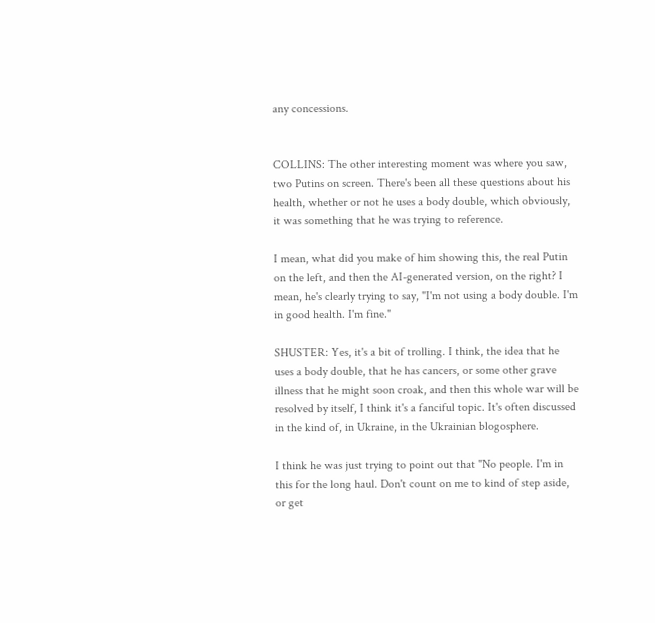any concessions.


COLLINS: The other interesting moment was where you saw, two Putins on screen. There's been all these questions about his health, whether or not he uses a body double, which obviously, it was something that he was trying to reference.

I mean, what did you make of him showing this, the real Putin on the left, and then the AI-generated version, on the right? I mean, he's clearly trying to say, "I'm not using a body double. I'm in good health. I'm fine."

SHUSTER: Yes, it's a bit of trolling. I think, the idea that he uses a body double, that he has cancers, or some other grave illness that he might soon croak, and then this whole war will be resolved by itself, I think it's a fanciful topic. It's often discussed in the kind of, in Ukraine, in the Ukrainian blogosphere.

I think he was just trying to point out that "No people. I'm in this for the long haul. Don't count on me to kind of step aside, or get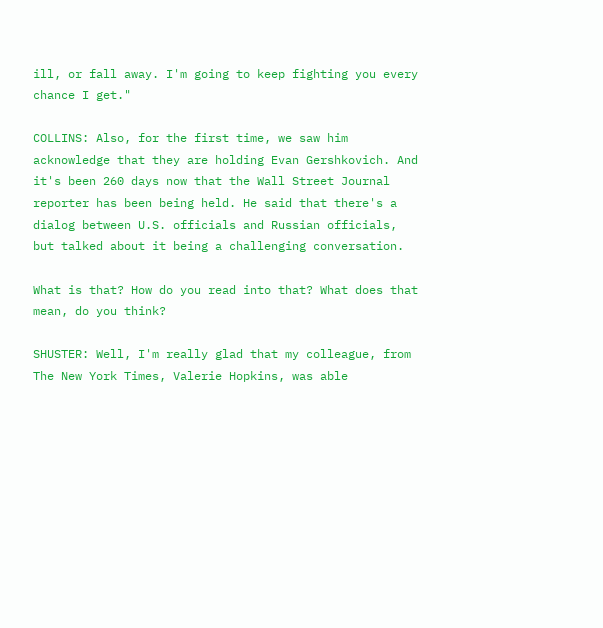ill, or fall away. I'm going to keep fighting you every chance I get."

COLLINS: Also, for the first time, we saw him acknowledge that they are holding Evan Gershkovich. And it's been 260 days now that the Wall Street Journal reporter has been being held. He said that there's a dialog between U.S. officials and Russian officials, but talked about it being a challenging conversation.

What is that? How do you read into that? What does that mean, do you think?

SHUSTER: Well, I'm really glad that my colleague, from The New York Times, Valerie Hopkins, was able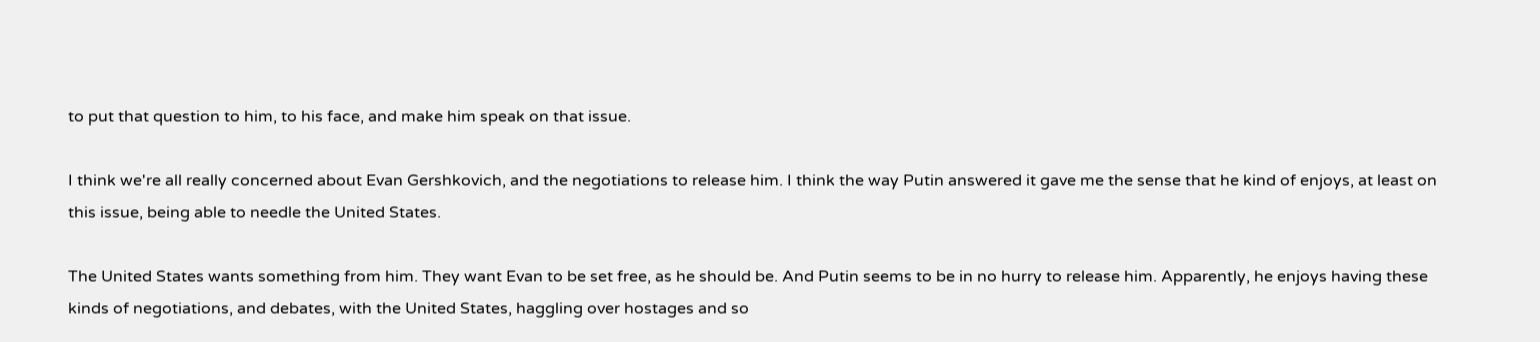to put that question to him, to his face, and make him speak on that issue.

I think we're all really concerned about Evan Gershkovich, and the negotiations to release him. I think the way Putin answered it gave me the sense that he kind of enjoys, at least on this issue, being able to needle the United States.

The United States wants something from him. They want Evan to be set free, as he should be. And Putin seems to be in no hurry to release him. Apparently, he enjoys having these kinds of negotiations, and debates, with the United States, haggling over hostages and so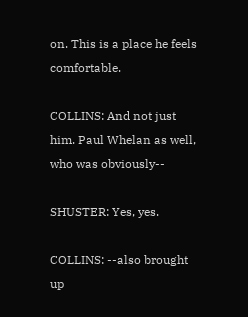on. This is a place he feels comfortable.

COLLINS: And not just him. Paul Whelan as well, who was obviously--

SHUSTER: Yes, yes.

COLLINS: --also brought up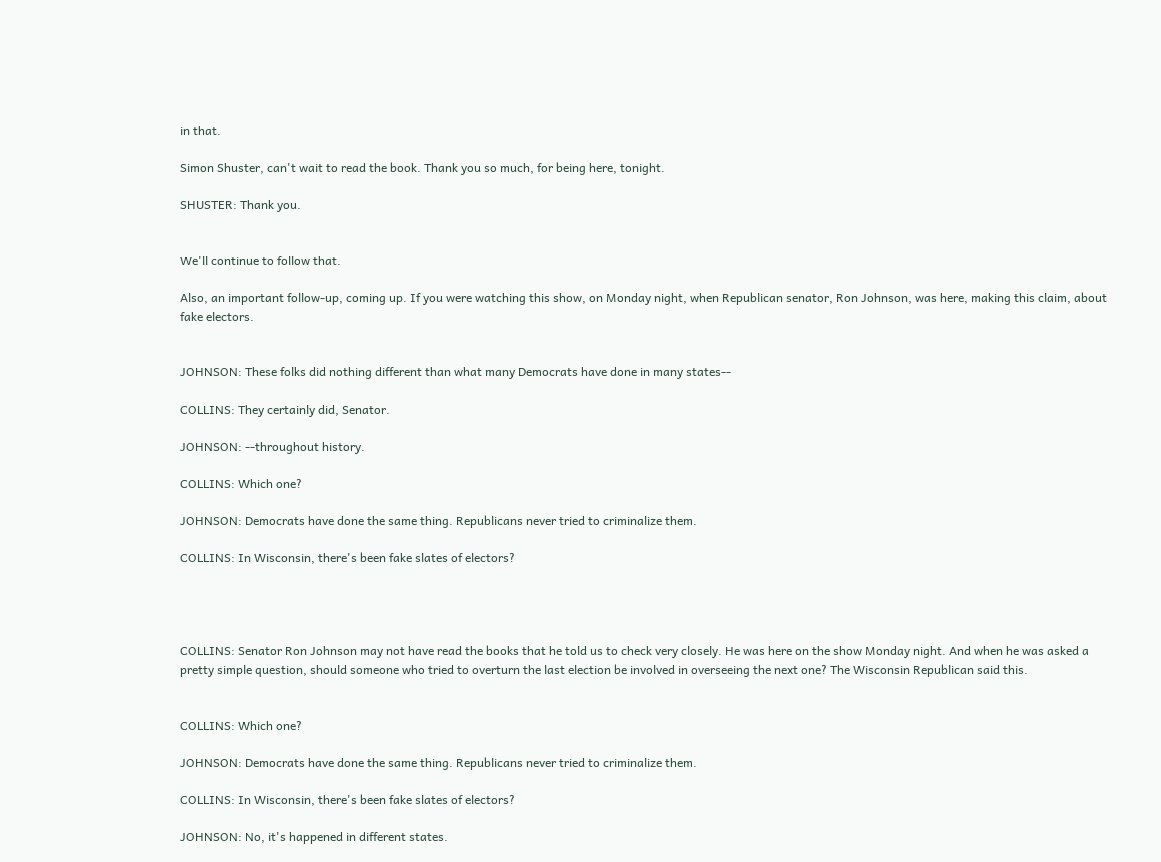in that.

Simon Shuster, can't wait to read the book. Thank you so much, for being here, tonight.

SHUSTER: Thank you.


We'll continue to follow that.

Also, an important follow-up, coming up. If you were watching this show, on Monday night, when Republican senator, Ron Johnson, was here, making this claim, about fake electors.


JOHNSON: These folks did nothing different than what many Democrats have done in many states--

COLLINS: They certainly did, Senator.

JOHNSON: --throughout history.

COLLINS: Which one?

JOHNSON: Democrats have done the same thing. Republicans never tried to criminalize them.

COLLINS: In Wisconsin, there's been fake slates of electors?




COLLINS: Senator Ron Johnson may not have read the books that he told us to check very closely. He was here on the show Monday night. And when he was asked a pretty simple question, should someone who tried to overturn the last election be involved in overseeing the next one? The Wisconsin Republican said this.


COLLINS: Which one?

JOHNSON: Democrats have done the same thing. Republicans never tried to criminalize them.

COLLINS: In Wisconsin, there's been fake slates of electors?

JOHNSON: No, it's happened in different states.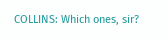COLLINS: Which ones, sir?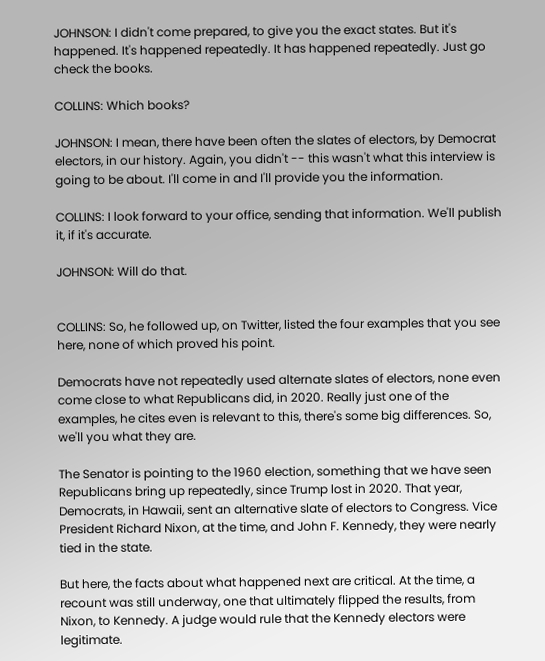JOHNSON: I didn't come prepared, to give you the exact states. But it's happened. It's happened repeatedly. It has happened repeatedly. Just go check the books.

COLLINS: Which books?

JOHNSON: I mean, there have been often the slates of electors, by Democrat electors, in our history. Again, you didn't -- this wasn't what this interview is going to be about. I'll come in and I'll provide you the information.

COLLINS: I look forward to your office, sending that information. We'll publish it, if it's accurate.

JOHNSON: Will do that.


COLLINS: So, he followed up, on Twitter, listed the four examples that you see here, none of which proved his point.

Democrats have not repeatedly used alternate slates of electors, none even come close to what Republicans did, in 2020. Really just one of the examples, he cites even is relevant to this, there's some big differences. So, we'll you what they are.

The Senator is pointing to the 1960 election, something that we have seen Republicans bring up repeatedly, since Trump lost in 2020. That year, Democrats, in Hawaii, sent an alternative slate of electors to Congress. Vice President Richard Nixon, at the time, and John F. Kennedy, they were nearly tied in the state.

But here, the facts about what happened next are critical. At the time, a recount was still underway, one that ultimately flipped the results, from Nixon, to Kennedy. A judge would rule that the Kennedy electors were legitimate.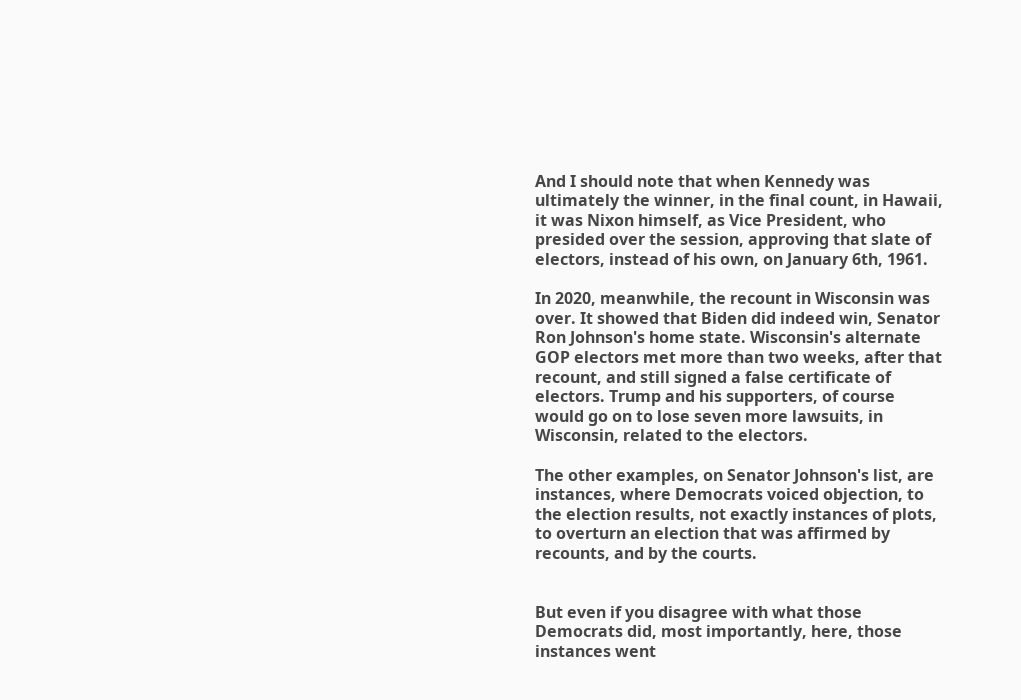And I should note that when Kennedy was ultimately the winner, in the final count, in Hawaii, it was Nixon himself, as Vice President, who presided over the session, approving that slate of electors, instead of his own, on January 6th, 1961.

In 2020, meanwhile, the recount in Wisconsin was over. It showed that Biden did indeed win, Senator Ron Johnson's home state. Wisconsin's alternate GOP electors met more than two weeks, after that recount, and still signed a false certificate of electors. Trump and his supporters, of course would go on to lose seven more lawsuits, in Wisconsin, related to the electors.

The other examples, on Senator Johnson's list, are instances, where Democrats voiced objection, to the election results, not exactly instances of plots, to overturn an election that was affirmed by recounts, and by the courts.


But even if you disagree with what those Democrats did, most importantly, here, those instances went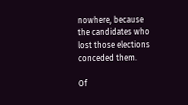nowhere, because the candidates who lost those elections conceded them.

Of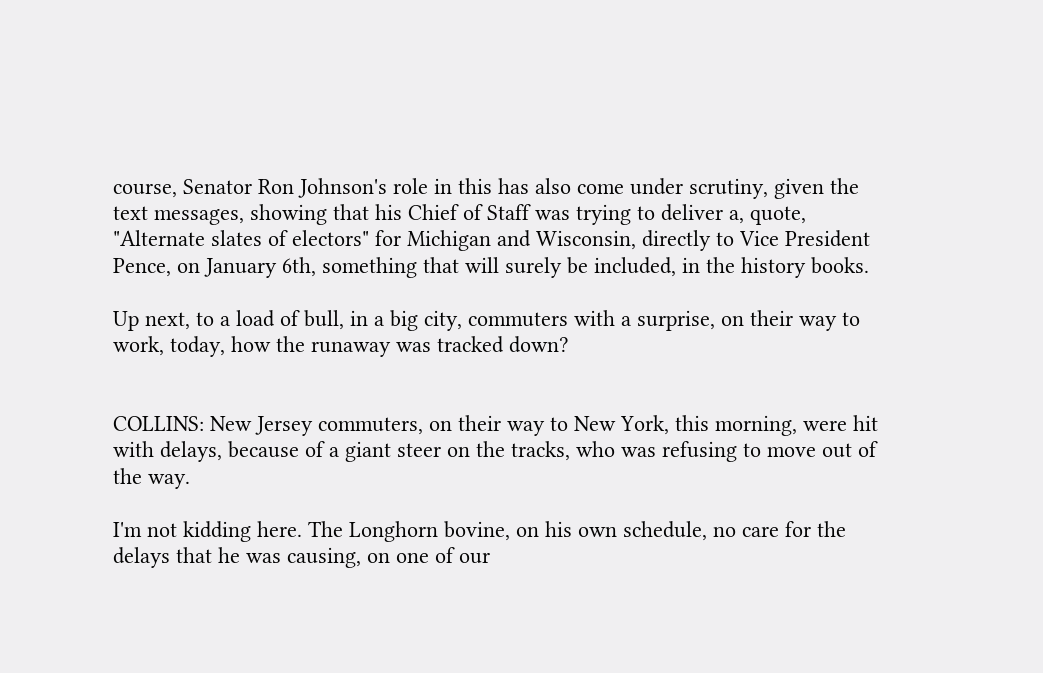course, Senator Ron Johnson's role in this has also come under scrutiny, given the text messages, showing that his Chief of Staff was trying to deliver a, quote, "Alternate slates of electors" for Michigan and Wisconsin, directly to Vice President Pence, on January 6th, something that will surely be included, in the history books.

Up next, to a load of bull, in a big city, commuters with a surprise, on their way to work, today, how the runaway was tracked down?


COLLINS: New Jersey commuters, on their way to New York, this morning, were hit with delays, because of a giant steer on the tracks, who was refusing to move out of the way.

I'm not kidding here. The Longhorn bovine, on his own schedule, no care for the delays that he was causing, on one of our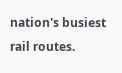nation's busiest rail routes.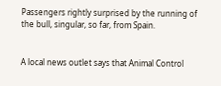Passengers rightly surprised by the running of the bull, singular, so far, from Spain.


A local news outlet says that Animal Control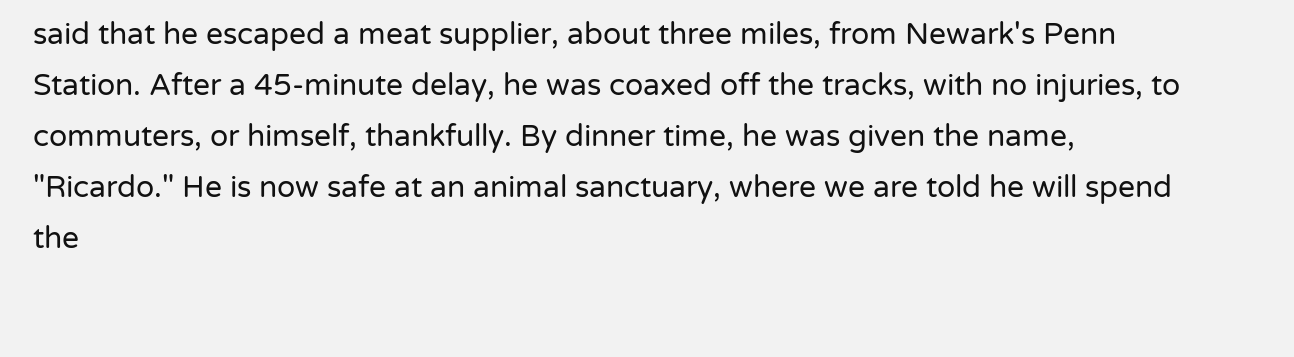said that he escaped a meat supplier, about three miles, from Newark's Penn Station. After a 45-minute delay, he was coaxed off the tracks, with no injuries, to commuters, or himself, thankfully. By dinner time, he was given the name, "Ricardo." He is now safe at an animal sanctuary, where we are told he will spend the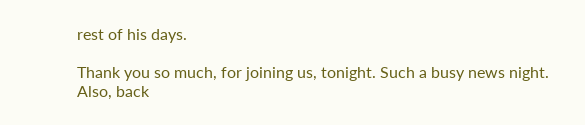rest of his days.

Thank you so much, for joining us, tonight. Such a busy news night. Also, back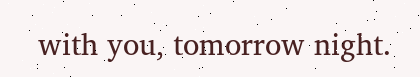with you, tomorrow night.